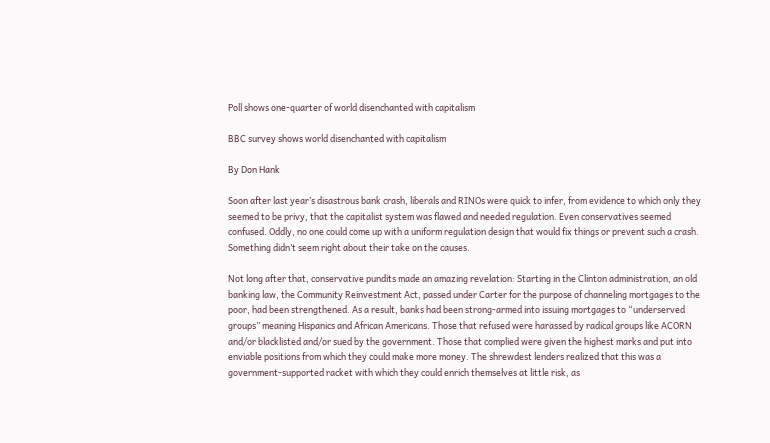Poll shows one-quarter of world disenchanted with capitalism

BBC survey shows world disenchanted with capitalism

By Don Hank

Soon after last year’s disastrous bank crash, liberals and RINOs were quick to infer, from evidence to which only they seemed to be privy, that the capitalist system was flawed and needed regulation. Even conservatives seemed confused. Oddly, no one could come up with a uniform regulation design that would fix things or prevent such a crash. Something didn’t seem right about their take on the causes.

Not long after that, conservative pundits made an amazing revelation: Starting in the Clinton administration, an old banking law, the Community Reinvestment Act, passed under Carter for the purpose of channeling mortgages to the poor, had been strengthened. As a result, banks had been strong-armed into issuing mortgages to “underserved groups” meaning Hispanics and African Americans. Those that refused were harassed by radical groups like ACORN and/or blacklisted and/or sued by the government. Those that complied were given the highest marks and put into enviable positions from which they could make more money. The shrewdest lenders realized that this was a government-supported racket with which they could enrich themselves at little risk, as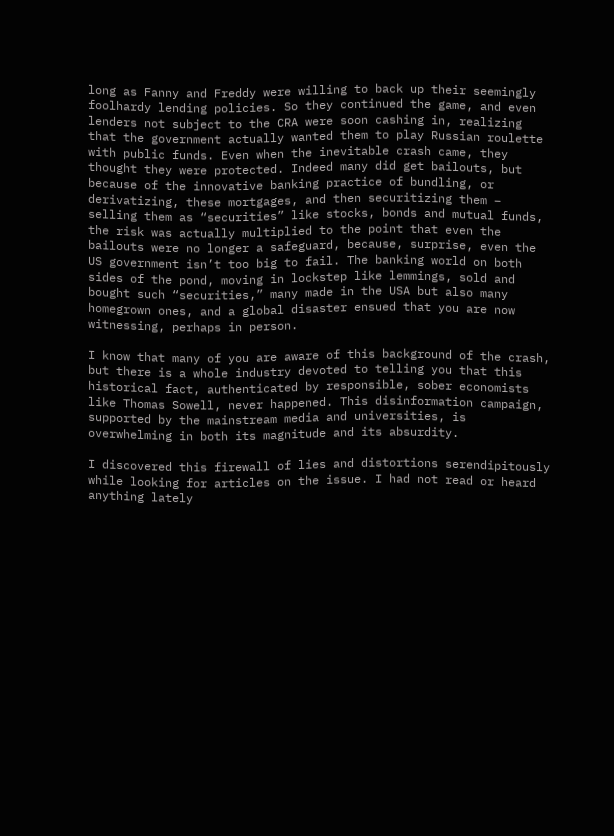long as Fanny and Freddy were willing to back up their seemingly foolhardy lending policies. So they continued the game, and even lenders not subject to the CRA were soon cashing in, realizing that the government actually wanted them to play Russian roulette with public funds. Even when the inevitable crash came, they thought they were protected. Indeed many did get bailouts, but because of the innovative banking practice of bundling, or derivatizing, these mortgages, and then securitizing them – selling them as “securities” like stocks, bonds and mutual funds, the risk was actually multiplied to the point that even the bailouts were no longer a safeguard, because, surprise, even the US government isn’t too big to fail. The banking world on both sides of the pond, moving in lockstep like lemmings, sold and bought such “securities,” many made in the USA but also many homegrown ones, and a global disaster ensued that you are now witnessing, perhaps in person.

I know that many of you are aware of this background of the crash, but there is a whole industry devoted to telling you that this historical fact, authenticated by responsible, sober economists like Thomas Sowell, never happened. This disinformation campaign, supported by the mainstream media and universities, is overwhelming in both its magnitude and its absurdity.

I discovered this firewall of lies and distortions serendipitously while looking for articles on the issue. I had not read or heard anything lately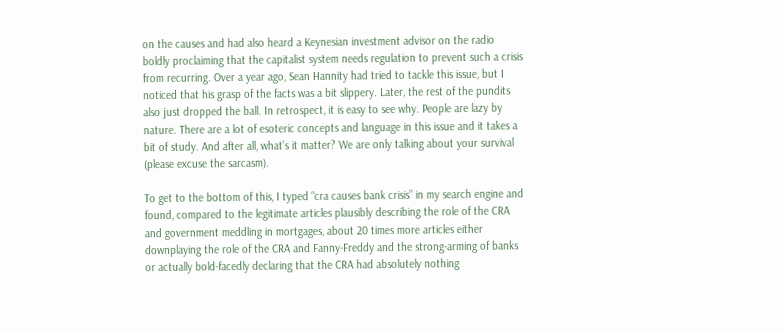on the causes and had also heard a Keynesian investment advisor on the radio boldly proclaiming that the capitalist system needs regulation to prevent such a crisis from recurring. Over a year ago, Sean Hannity had tried to tackle this issue, but I noticed that his grasp of the facts was a bit slippery. Later, the rest of the pundits also just dropped the ball. In retrospect, it is easy to see why. People are lazy by nature. There are a lot of esoteric concepts and language in this issue and it takes a bit of study. And after all, what’s it matter? We are only talking about your survival (please excuse the sarcasm).

To get to the bottom of this, I typed “cra causes bank crisis” in my search engine and found, compared to the legitimate articles plausibly describing the role of the CRA and government meddling in mortgages, about 20 times more articles either downplaying the role of the CRA and Fanny-Freddy and the strong-arming of banks or actually bold-facedly declaring that the CRA had absolutely nothing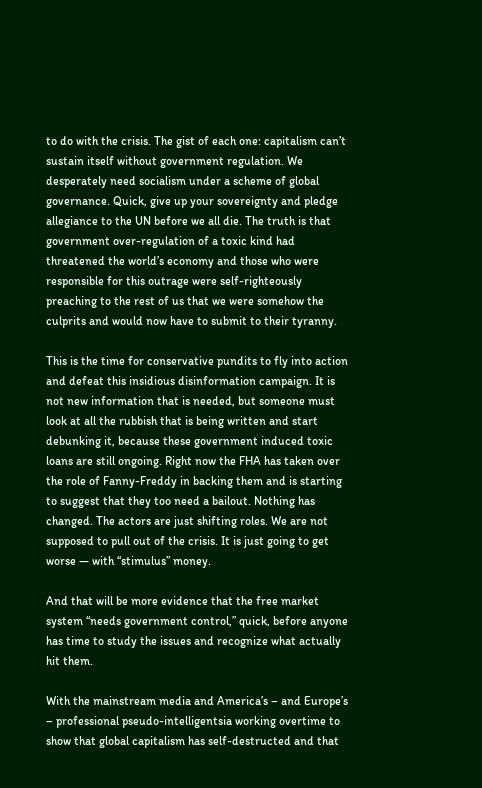to do with the crisis. The gist of each one: capitalism can’t sustain itself without government regulation. We desperately need socialism under a scheme of global governance. Quick, give up your sovereignty and pledge allegiance to the UN before we all die. The truth is that government over-regulation of a toxic kind had threatened the world’s economy and those who were responsible for this outrage were self-righteously preaching to the rest of us that we were somehow the culprits and would now have to submit to their tyranny.

This is the time for conservative pundits to fly into action and defeat this insidious disinformation campaign. It is not new information that is needed, but someone must look at all the rubbish that is being written and start debunking it, because these government induced toxic loans are still ongoing. Right now the FHA has taken over the role of Fanny-Freddy in backing them and is starting to suggest that they too need a bailout. Nothing has changed. The actors are just shifting roles. We are not supposed to pull out of the crisis. It is just going to get worse — with “stimulus” money.

And that will be more evidence that the free market system “needs government control,” quick, before anyone has time to study the issues and recognize what actually hit them.

With the mainstream media and America’s – and Europe’s – professional pseudo-intelligentsia working overtime to show that global capitalism has self-destructed and that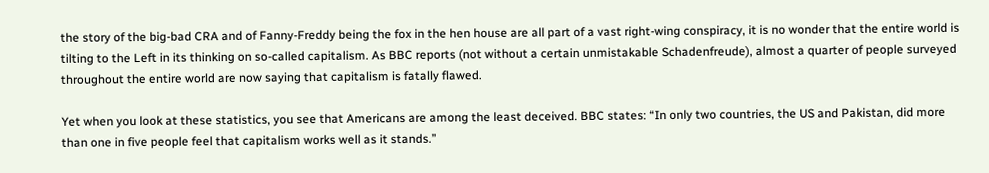the story of the big-bad CRA and of Fanny-Freddy being the fox in the hen house are all part of a vast right-wing conspiracy, it is no wonder that the entire world is tilting to the Left in its thinking on so-called capitalism. As BBC reports (not without a certain unmistakable Schadenfreude), almost a quarter of people surveyed throughout the entire world are now saying that capitalism is fatally flawed.

Yet when you look at these statistics, you see that Americans are among the least deceived. BBC states: “In only two countries, the US and Pakistan, did more than one in five people feel that capitalism works well as it stands.”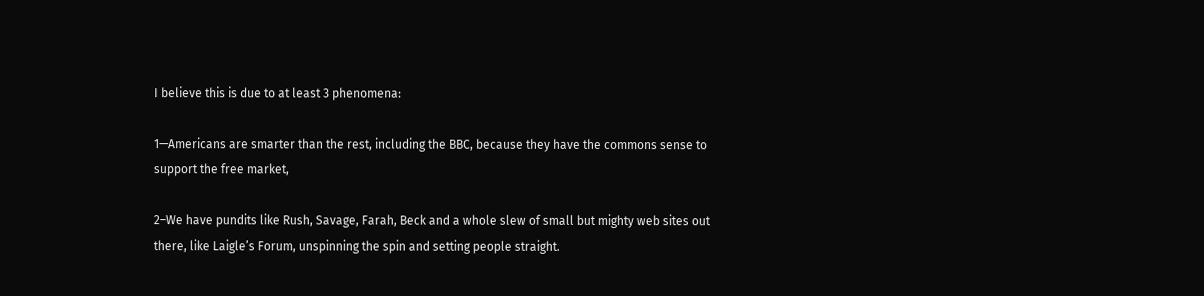I believe this is due to at least 3 phenomena:

1—Americans are smarter than the rest, including the BBC, because they have the commons sense to support the free market,

2–We have pundits like Rush, Savage, Farah, Beck and a whole slew of small but mighty web sites out there, like Laigle’s Forum, unspinning the spin and setting people straight.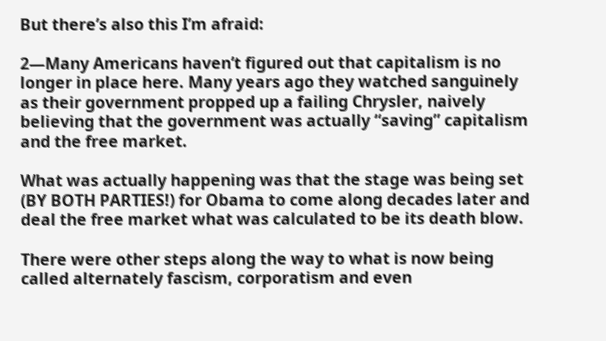But there’s also this I’m afraid:

2—Many Americans haven’t figured out that capitalism is no longer in place here. Many years ago they watched sanguinely as their government propped up a failing Chrysler, naively believing that the government was actually “saving” capitalism and the free market.

What was actually happening was that the stage was being set (BY BOTH PARTIES!) for Obama to come along decades later and deal the free market what was calculated to be its death blow.

There were other steps along the way to what is now being called alternately fascism, corporatism and even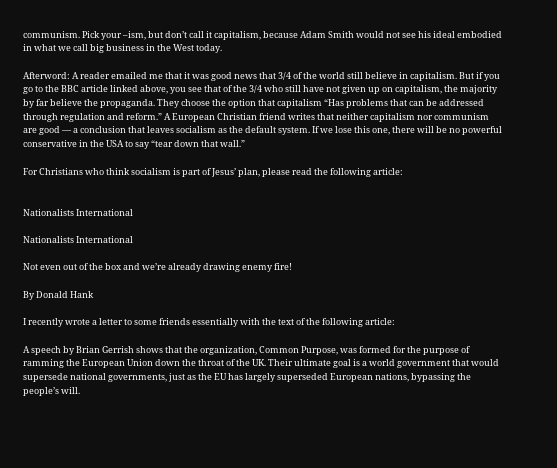communism. Pick your –ism, but don’t call it capitalism, because Adam Smith would not see his ideal embodied in what we call big business in the West today.

Afterword: A reader emailed me that it was good news that 3/4 of the world still believe in capitalism. But if you go to the BBC article linked above, you see that of the 3/4 who still have not given up on capitalism, the majority by far believe the propaganda. They choose the option that capitalism “Has problems that can be addressed through regulation and reform.” A European Christian friend writes that neither capitalism nor communism are good — a conclusion that leaves socialism as the default system. If we lose this one, there will be no powerful conservative in the USA to say “tear down that wall.”

For Christians who think socialism is part of Jesus’ plan, please read the following article:


Nationalists International

Nationalists International

Not even out of the box and we’re already drawing enemy fire!

By Donald Hank

I recently wrote a letter to some friends essentially with the text of the following article:

A speech by Brian Gerrish shows that the organization, Common Purpose, was formed for the purpose of ramming the European Union down the throat of the UK. Their ultimate goal is a world government that would supersede national governments, just as the EU has largely superseded European nations, bypassing the people’s will.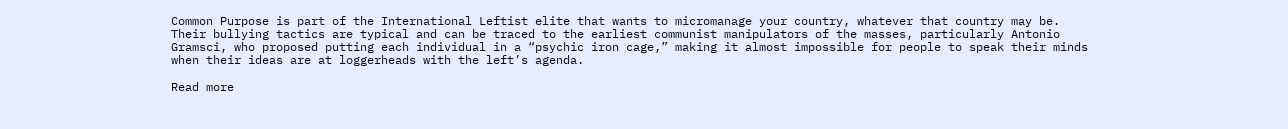Common Purpose is part of the International Leftist elite that wants to micromanage your country, whatever that country may be. Their bullying tactics are typical and can be traced to the earliest communist manipulators of the masses, particularly Antonio Gramsci, who proposed putting each individual in a “psychic iron cage,” making it almost impossible for people to speak their minds when their ideas are at loggerheads with the left’s agenda.

Read more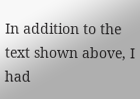In addition to the text shown above, I had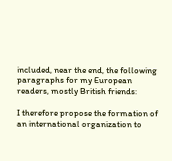included, near the end, the following paragraphs for my European readers, mostly British friends:

I therefore propose the formation of an international organization to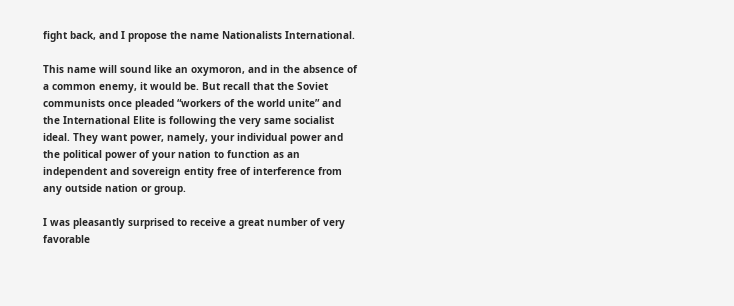fight back, and I propose the name Nationalists International.

This name will sound like an oxymoron, and in the absence of a common enemy, it would be. But recall that the Soviet communists once pleaded “workers of the world unite” and the International Elite is following the very same socialist ideal. They want power, namely, your individual power and the political power of your nation to function as an independent and sovereign entity free of interference from any outside nation or group.

I was pleasantly surprised to receive a great number of very favorable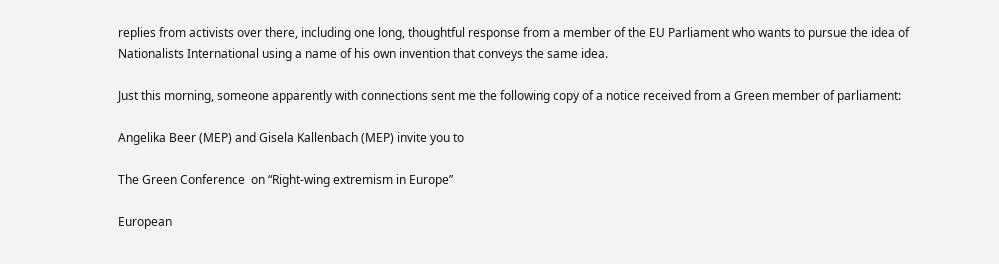replies from activists over there, including one long, thoughtful response from a member of the EU Parliament who wants to pursue the idea of Nationalists International using a name of his own invention that conveys the same idea.

Just this morning, someone apparently with connections sent me the following copy of a notice received from a Green member of parliament:

Angelika Beer (MEP) and Gisela Kallenbach (MEP) invite you to

The Green Conference  on “Right-wing extremism in Europe”

European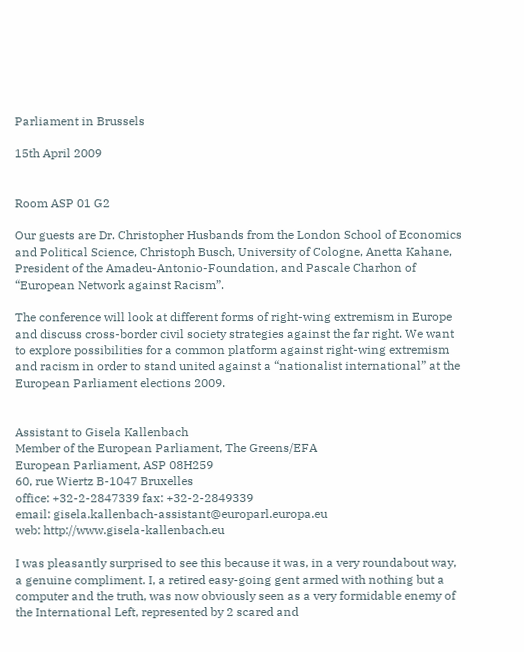Parliament in Brussels

15th April 2009


Room ASP 01 G2

Our guests are Dr. Christopher Husbands from the London School of Economics and Political Science, Christoph Busch, University of Cologne, Anetta Kahane, President of the Amadeu-Antonio-Foundation, and Pascale Charhon of “European Network against Racism”.

The conference will look at different forms of right-wing extremism in Europe and discuss cross-border civil society strategies against the far right. We want to explore possibilities for a common platform against right-wing extremism and racism in order to stand united against a “nationalist international” at the European Parliament elections 2009.


Assistant to Gisela Kallenbach
Member of the European Parliament, The Greens/EFA
European Parliament, ASP 08H259
60, rue Wiertz B-1047 Bruxelles
office: +32-2-2847339 fax: +32-2-2849339
email: gisela.kallenbach-assistant@europarl.europa.eu
web: http://www.gisela-kallenbach.eu

I was pleasantly surprised to see this because it was, in a very roundabout way, a genuine compliment. I, a retired easy-going gent armed with nothing but a computer and the truth, was now obviously seen as a very formidable enemy of the International Left, represented by 2 scared and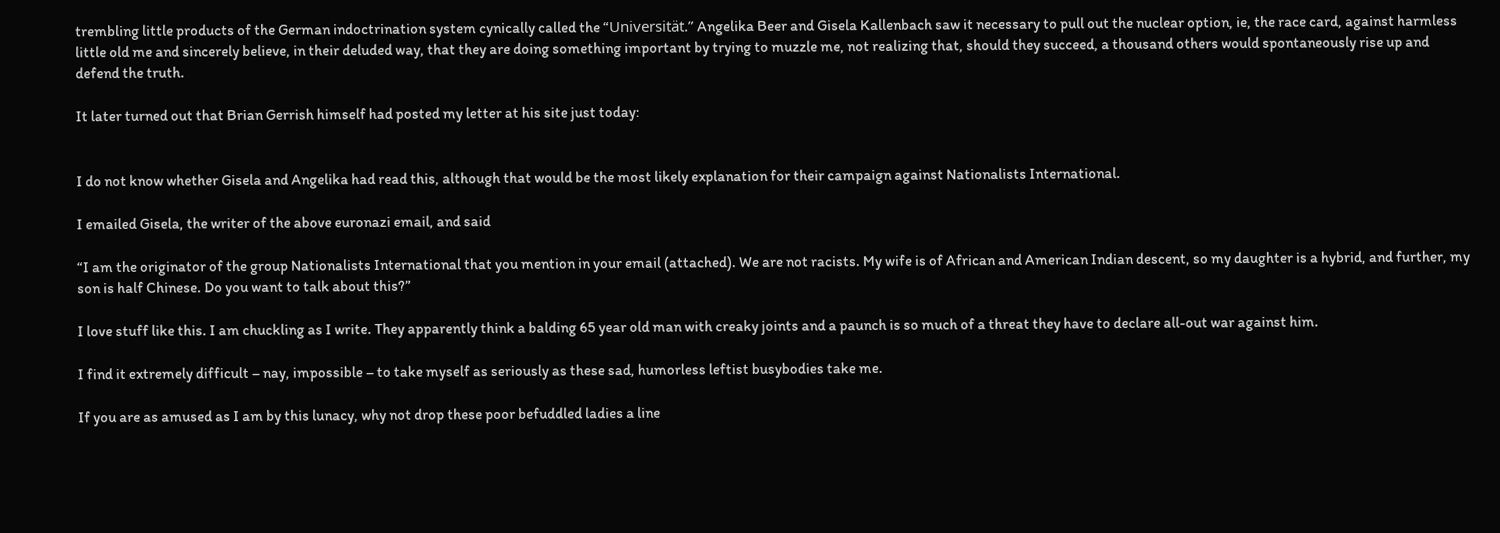trembling little products of the German indoctrination system cynically called the “Universität.” Angelika Beer and Gisela Kallenbach saw it necessary to pull out the nuclear option, ie, the race card, against harmless little old me and sincerely believe, in their deluded way, that they are doing something important by trying to muzzle me, not realizing that, should they succeed, a thousand others would spontaneously rise up and defend the truth.

It later turned out that Brian Gerrish himself had posted my letter at his site just today:


I do not know whether Gisela and Angelika had read this, although that would be the most likely explanation for their campaign against Nationalists International.

I emailed Gisela, the writer of the above euronazi email, and said

“I am the originator of the group Nationalists International that you mention in your email (attached). We are not racists. My wife is of African and American Indian descent, so my daughter is a hybrid, and further, my son is half Chinese. Do you want to talk about this?”

I love stuff like this. I am chuckling as I write. They apparently think a balding 65 year old man with creaky joints and a paunch is so much of a threat they have to declare all-out war against him.

I find it extremely difficult – nay, impossible – to take myself as seriously as these sad, humorless leftist busybodies take me.

If you are as amused as I am by this lunacy, why not drop these poor befuddled ladies a line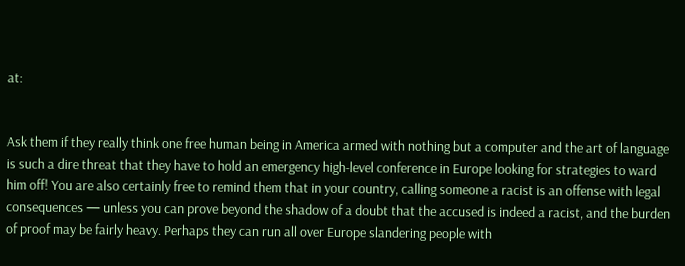at:


Ask them if they really think one free human being in America armed with nothing but a computer and the art of language is such a dire threat that they have to hold an emergency high-level conference in Europe looking for strategies to ward him off! You are also certainly free to remind them that in your country, calling someone a racist is an offense with legal consequences — unless you can prove beyond the shadow of a doubt that the accused is indeed a racist, and the burden of proof may be fairly heavy. Perhaps they can run all over Europe slandering people with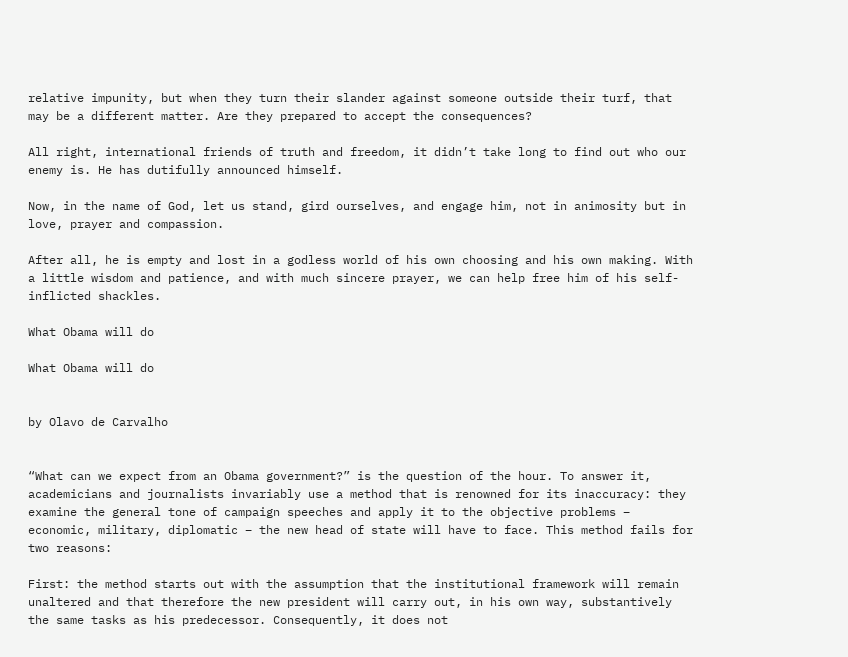relative impunity, but when they turn their slander against someone outside their turf, that may be a different matter. Are they prepared to accept the consequences?

All right, international friends of truth and freedom, it didn’t take long to find out who our enemy is. He has dutifully announced himself.

Now, in the name of God, let us stand, gird ourselves, and engage him, not in animosity but in love, prayer and compassion.

After all, he is empty and lost in a godless world of his own choosing and his own making. With a little wisdom and patience, and with much sincere prayer, we can help free him of his self-inflicted shackles.

What Obama will do

What Obama will do


by Olavo de Carvalho


“What can we expect from an Obama government?” is the question of the hour. To answer it, academicians and journalists invariably use a method that is renowned for its inaccuracy: they examine the general tone of campaign speeches and apply it to the objective problems – economic, military, diplomatic – the new head of state will have to face. This method fails for two reasons:

First: the method starts out with the assumption that the institutional framework will remain unaltered and that therefore the new president will carry out, in his own way, substantively the same tasks as his predecessor. Consequently, it does not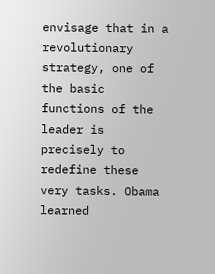envisage that in a revolutionary strategy, one of the basic functions of the leader is precisely to redefine these very tasks. Obama learned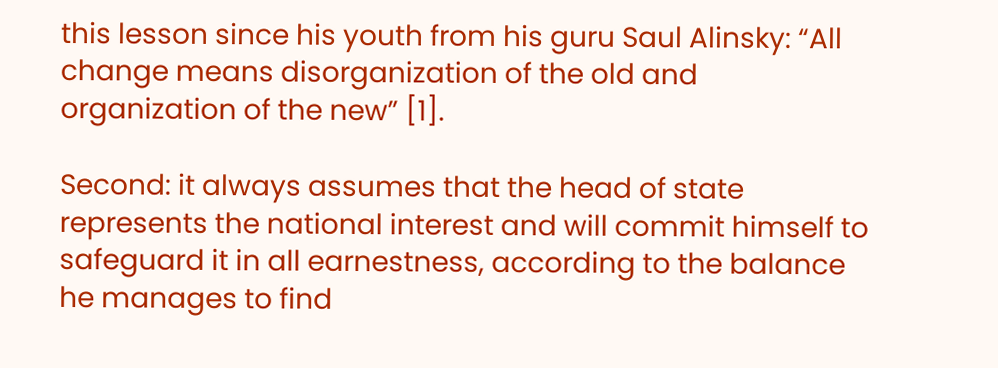this lesson since his youth from his guru Saul Alinsky: “All change means disorganization of the old and organization of the new” [1].

Second: it always assumes that the head of state represents the national interest and will commit himself to safeguard it in all earnestness, according to the balance he manages to find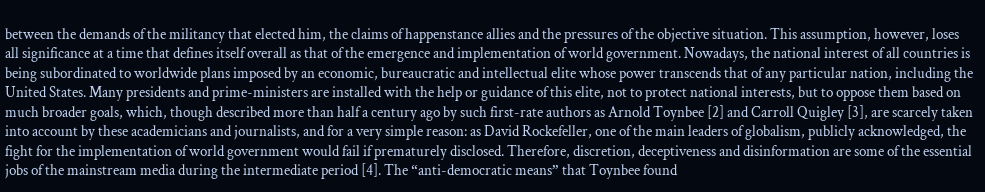between the demands of the militancy that elected him, the claims of happenstance allies and the pressures of the objective situation. This assumption, however, loses all significance at a time that defines itself overall as that of the emergence and implementation of world government. Nowadays, the national interest of all countries is being subordinated to worldwide plans imposed by an economic, bureaucratic and intellectual elite whose power transcends that of any particular nation, including the United States. Many presidents and prime-ministers are installed with the help or guidance of this elite, not to protect national interests, but to oppose them based on much broader goals, which, though described more than half a century ago by such first-rate authors as Arnold Toynbee [2] and Carroll Quigley [3], are scarcely taken into account by these academicians and journalists, and for a very simple reason: as David Rockefeller, one of the main leaders of globalism, publicly acknowledged, the fight for the implementation of world government would fail if prematurely disclosed. Therefore, discretion, deceptiveness and disinformation are some of the essential jobs of the mainstream media during the intermediate period [4]. The “anti-democratic means” that Toynbee found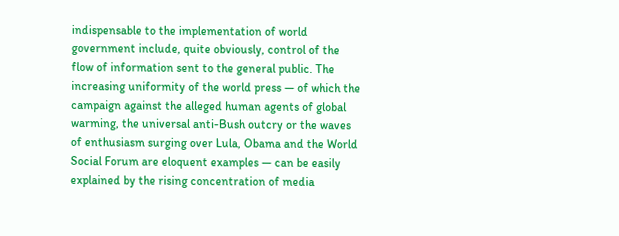indispensable to the implementation of world government include, quite obviously, control of the flow of information sent to the general public. The increasing uniformity of the world press — of which the campaign against the alleged human agents of global warming, the universal anti-Bush outcry or the waves of enthusiasm surging over Lula, Obama and the World Social Forum are eloquent examples — can be easily explained by the rising concentration of media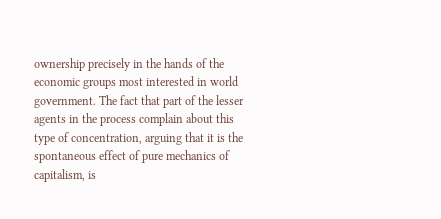ownership precisely in the hands of the economic groups most interested in world government. The fact that part of the lesser agents in the process complain about this type of concentration, arguing that it is the spontaneous effect of pure mechanics of capitalism, is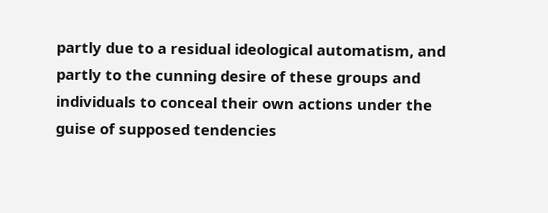partly due to a residual ideological automatism, and partly to the cunning desire of these groups and individuals to conceal their own actions under the guise of supposed tendencies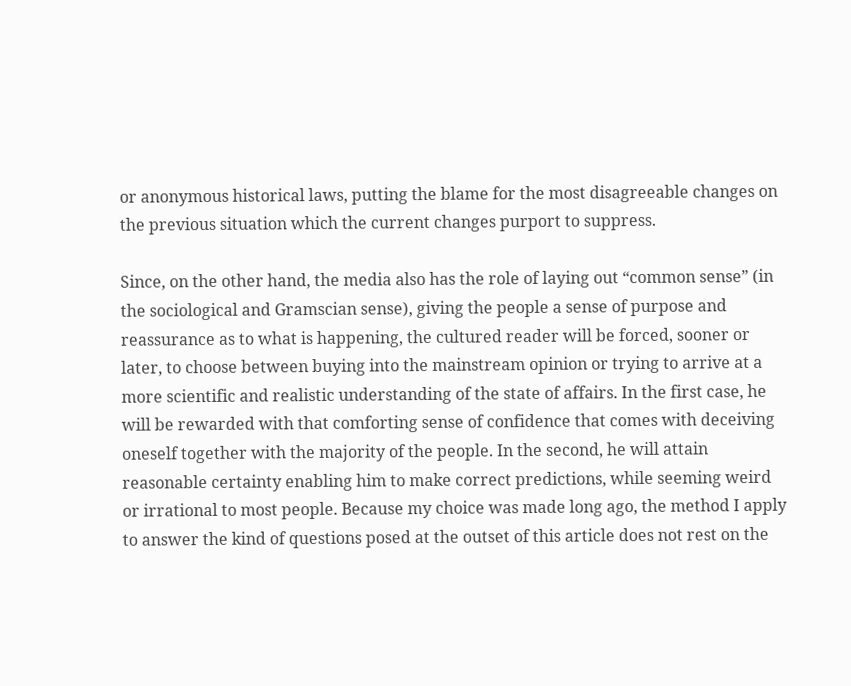or anonymous historical laws, putting the blame for the most disagreeable changes on the previous situation which the current changes purport to suppress.

Since, on the other hand, the media also has the role of laying out “common sense” (in the sociological and Gramscian sense), giving the people a sense of purpose and reassurance as to what is happening, the cultured reader will be forced, sooner or later, to choose between buying into the mainstream opinion or trying to arrive at a more scientific and realistic understanding of the state of affairs. In the first case, he will be rewarded with that comforting sense of confidence that comes with deceiving oneself together with the majority of the people. In the second, he will attain reasonable certainty enabling him to make correct predictions, while seeming weird or irrational to most people. Because my choice was made long ago, the method I apply to answer the kind of questions posed at the outset of this article does not rest on the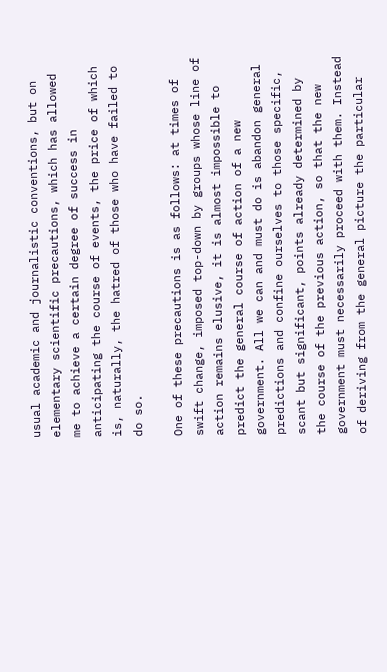usual academic and journalistic conventions, but on elementary scientific precautions, which has allowed me to achieve a certain degree of success in anticipating the course of events, the price of which is, naturally, the hatred of those who have failed to do so.

One of these precautions is as follows: at times of swift change, imposed top-down by groups whose line of action remains elusive, it is almost impossible to predict the general course of action of a new government. All we can and must do is abandon general predictions and confine ourselves to those specific, scant but significant, points already determined by the course of the previous action, so that the new government must necessarily proceed with them. Instead of deriving from the general picture the particular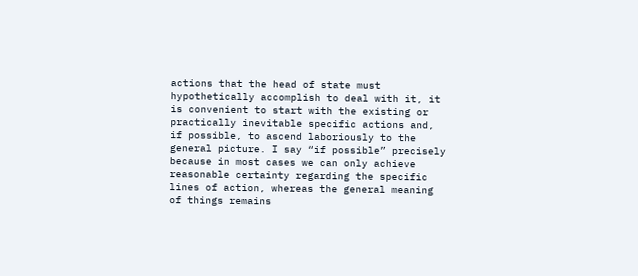actions that the head of state must hypothetically accomplish to deal with it, it is convenient to start with the existing or practically inevitable specific actions and, if possible, to ascend laboriously to the general picture. I say “if possible” precisely because in most cases we can only achieve reasonable certainty regarding the specific lines of action, whereas the general meaning of things remains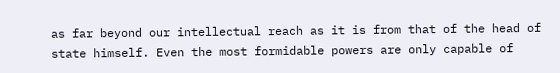as far beyond our intellectual reach as it is from that of the head of state himself. Even the most formidable powers are only capable of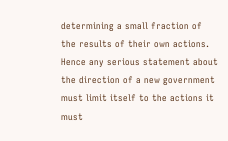determining a small fraction of the results of their own actions. Hence any serious statement about the direction of a new government must limit itself to the actions it must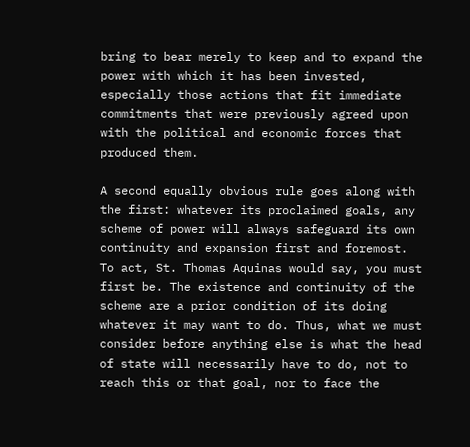bring to bear merely to keep and to expand the power with which it has been invested, especially those actions that fit immediate commitments that were previously agreed upon with the political and economic forces that produced them.

A second equally obvious rule goes along with the first: whatever its proclaimed goals, any scheme of power will always safeguard its own continuity and expansion first and foremost. To act, St. Thomas Aquinas would say, you must first be. The existence and continuity of the scheme are a prior condition of its doing whatever it may want to do. Thus, what we must consider before anything else is what the head of state will necessarily have to do, not to reach this or that goal, nor to face the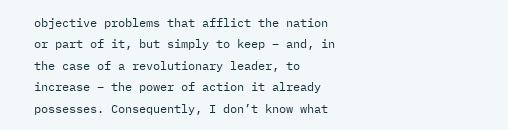objective problems that afflict the nation or part of it, but simply to keep – and, in the case of a revolutionary leader, to increase – the power of action it already possesses. Consequently, I don’t know what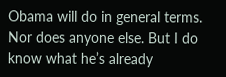Obama will do in general terms. Nor does anyone else. But I do know what he’s already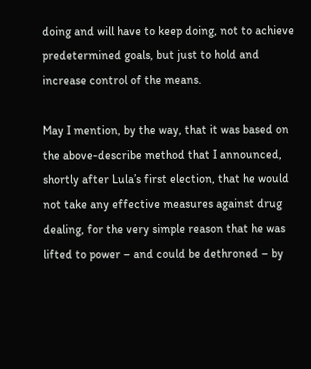doing and will have to keep doing, not to achieve predetermined goals, but just to hold and increase control of the means.

May I mention, by the way, that it was based on the above-describe method that I announced, shortly after Lula’s first election, that he would not take any effective measures against drug dealing, for the very simple reason that he was lifted to power – and could be dethroned – by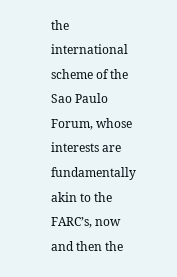the international scheme of the Sao Paulo Forum, whose interests are fundamentally akin to the FARC’s, now and then the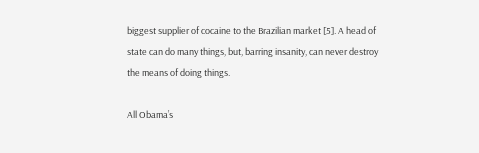biggest supplier of cocaine to the Brazilian market [5]. A head of state can do many things, but, barring insanity, can never destroy the means of doing things.

All Obama’s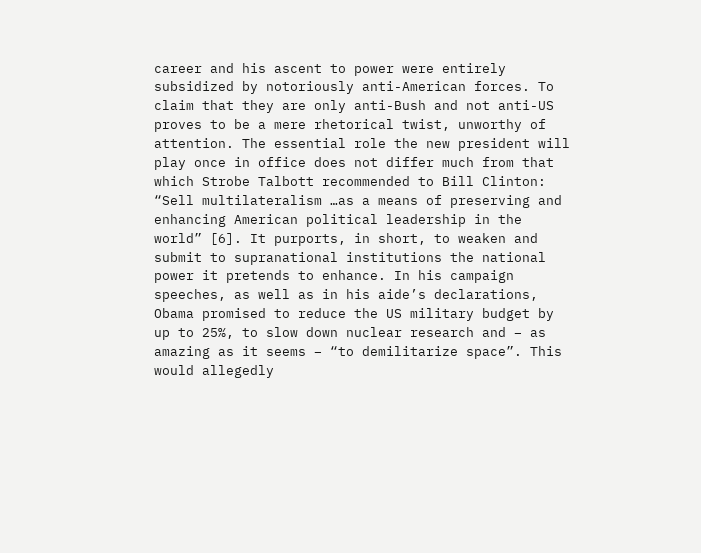career and his ascent to power were entirely subsidized by notoriously anti-American forces. To claim that they are only anti-Bush and not anti-US proves to be a mere rhetorical twist, unworthy of attention. The essential role the new president will play once in office does not differ much from that which Strobe Talbott recommended to Bill Clinton: “Sell multilateralism …as a means of preserving and enhancing American political leadership in the world” [6]. It purports, in short, to weaken and submit to supranational institutions the national power it pretends to enhance. In his campaign speeches, as well as in his aide’s declarations, Obama promised to reduce the US military budget by up to 25%, to slow down nuclear research and – as amazing as it seems – “to demilitarize space”. This would allegedly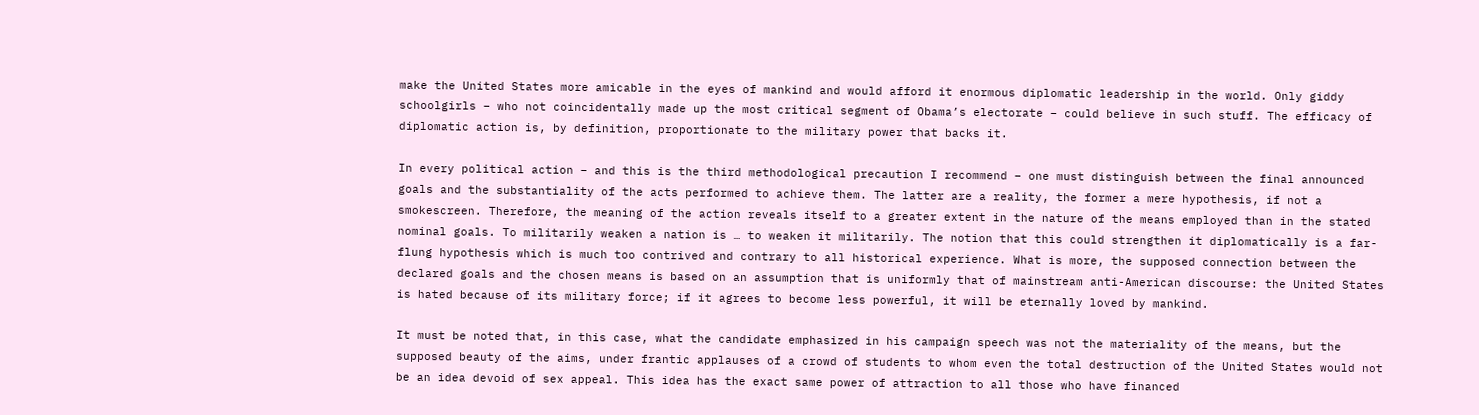make the United States more amicable in the eyes of mankind and would afford it enormous diplomatic leadership in the world. Only giddy schoolgirls – who not coincidentally made up the most critical segment of Obama’s electorate – could believe in such stuff. The efficacy of diplomatic action is, by definition, proportionate to the military power that backs it.

In every political action – and this is the third methodological precaution I recommend – one must distinguish between the final announced goals and the substantiality of the acts performed to achieve them. The latter are a reality, the former a mere hypothesis, if not a smokescreen. Therefore, the meaning of the action reveals itself to a greater extent in the nature of the means employed than in the stated nominal goals. To militarily weaken a nation is … to weaken it militarily. The notion that this could strengthen it diplomatically is a far-flung hypothesis which is much too contrived and contrary to all historical experience. What is more, the supposed connection between the declared goals and the chosen means is based on an assumption that is uniformly that of mainstream anti-American discourse: the United States is hated because of its military force; if it agrees to become less powerful, it will be eternally loved by mankind.

It must be noted that, in this case, what the candidate emphasized in his campaign speech was not the materiality of the means, but the supposed beauty of the aims, under frantic applauses of a crowd of students to whom even the total destruction of the United States would not be an idea devoid of sex appeal. This idea has the exact same power of attraction to all those who have financed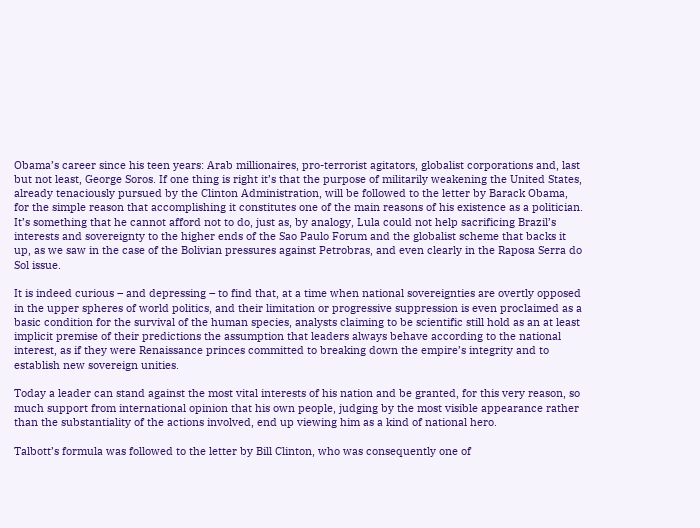Obama’s career since his teen years: Arab millionaires, pro-terrorist agitators, globalist corporations and, last but not least, George Soros. If one thing is right it’s that the purpose of militarily weakening the United States, already tenaciously pursued by the Clinton Administration, will be followed to the letter by Barack Obama, for the simple reason that accomplishing it constitutes one of the main reasons of his existence as a politician. It’s something that he cannot afford not to do, just as, by analogy, Lula could not help sacrificing Brazil’s interests and sovereignty to the higher ends of the Sao Paulo Forum and the globalist scheme that backs it up, as we saw in the case of the Bolivian pressures against Petrobras, and even clearly in the Raposa Serra do Sol issue.

It is indeed curious – and depressing – to find that, at a time when national sovereignties are overtly opposed in the upper spheres of world politics, and their limitation or progressive suppression is even proclaimed as a basic condition for the survival of the human species, analysts claiming to be scientific still hold as an at least implicit premise of their predictions the assumption that leaders always behave according to the national interest, as if they were Renaissance princes committed to breaking down the empire’s integrity and to establish new sovereign unities.

Today a leader can stand against the most vital interests of his nation and be granted, for this very reason, so much support from international opinion that his own people, judging by the most visible appearance rather than the substantiality of the actions involved, end up viewing him as a kind of national hero.

Talbott’s formula was followed to the letter by Bill Clinton, who was consequently one of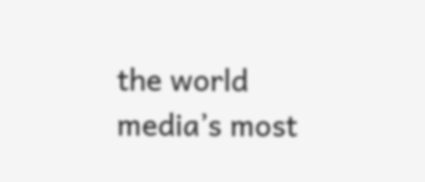the world media’s most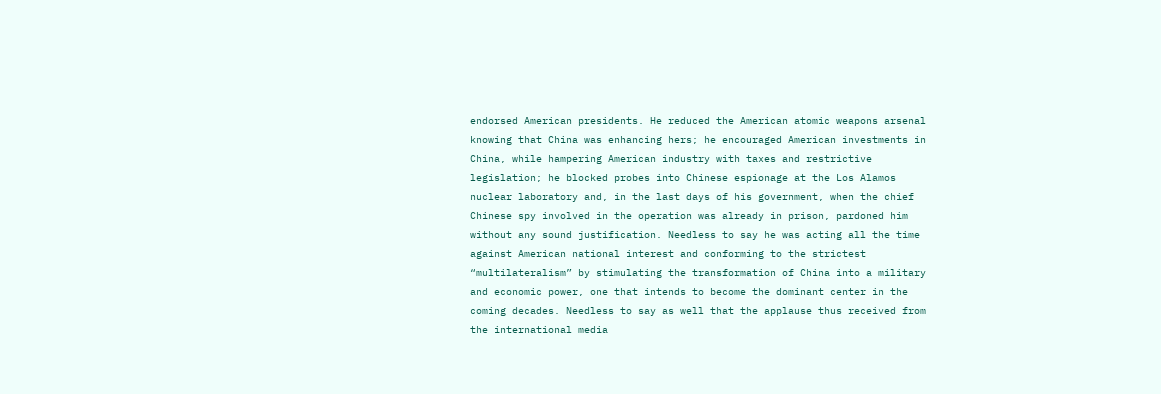endorsed American presidents. He reduced the American atomic weapons arsenal knowing that China was enhancing hers; he encouraged American investments in China, while hampering American industry with taxes and restrictive legislation; he blocked probes into Chinese espionage at the Los Alamos nuclear laboratory and, in the last days of his government, when the chief Chinese spy involved in the operation was already in prison, pardoned him without any sound justification. Needless to say he was acting all the time against American national interest and conforming to the strictest “multilateralism” by stimulating the transformation of China into a military and economic power, one that intends to become the dominant center in the coming decades. Needless to say as well that the applause thus received from the international media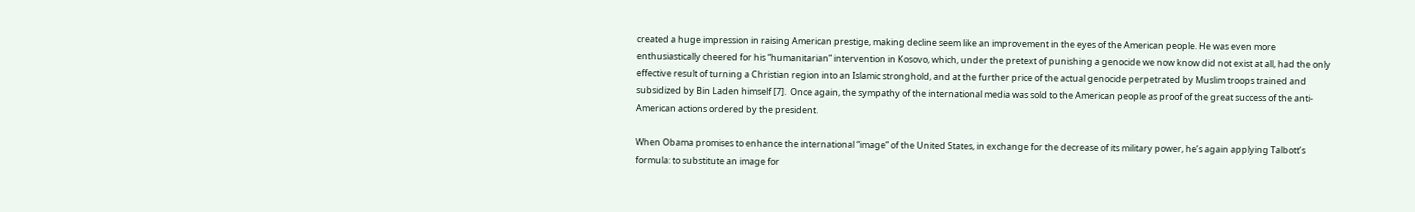created a huge impression in raising American prestige, making decline seem like an improvement in the eyes of the American people. He was even more enthusiastically cheered for his “humanitarian” intervention in Kosovo, which, under the pretext of punishing a genocide we now know did not exist at all, had the only effective result of turning a Christian region into an Islamic stronghold, and at the further price of the actual genocide perpetrated by Muslim troops trained and subsidized by Bin Laden himself [7].  Once again, the sympathy of the international media was sold to the American people as proof of the great success of the anti-American actions ordered by the president.

When Obama promises to enhance the international “image” of the United States, in exchange for the decrease of its military power, he’s again applying Talbott’s formula: to substitute an image for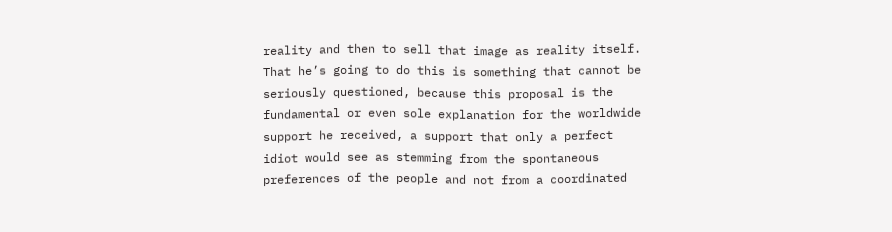reality and then to sell that image as reality itself. That he’s going to do this is something that cannot be seriously questioned, because this proposal is the fundamental or even sole explanation for the worldwide support he received, a support that only a perfect idiot would see as stemming from the spontaneous preferences of the people and not from a coordinated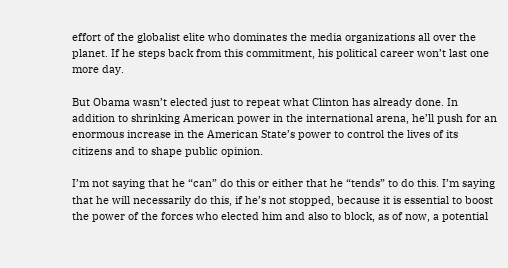effort of the globalist elite who dominates the media organizations all over the planet. If he steps back from this commitment, his political career won’t last one more day.

But Obama wasn’t elected just to repeat what Clinton has already done. In addition to shrinking American power in the international arena, he’ll push for an enormous increase in the American State’s power to control the lives of its citizens and to shape public opinion.

I’m not saying that he “can” do this or either that he “tends” to do this. I’m saying that he will necessarily do this, if he’s not stopped, because it is essential to boost the power of the forces who elected him and also to block, as of now, a potential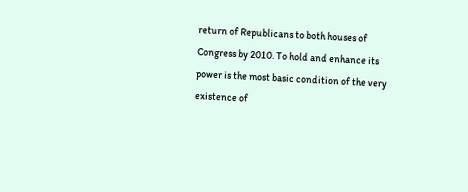return of Republicans to both houses of Congress by 2010. To hold and enhance its power is the most basic condition of the very existence of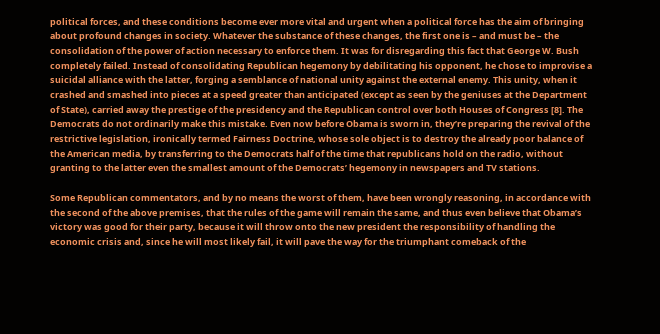political forces, and these conditions become ever more vital and urgent when a political force has the aim of bringing about profound changes in society. Whatever the substance of these changes, the first one is – and must be – the consolidation of the power of action necessary to enforce them. It was for disregarding this fact that George W. Bush completely failed. Instead of consolidating Republican hegemony by debilitating his opponent, he chose to improvise a suicidal alliance with the latter, forging a semblance of national unity against the external enemy. This unity, when it crashed and smashed into pieces at a speed greater than anticipated (except as seen by the geniuses at the Department of State), carried away the prestige of the presidency and the Republican control over both Houses of Congress [8]. The Democrats do not ordinarily make this mistake. Even now before Obama is sworn in, they’re preparing the revival of the restrictive legislation, ironically termed Fairness Doctrine, whose sole object is to destroy the already poor balance of the American media, by transferring to the Democrats half of the time that republicans hold on the radio, without granting to the latter even the smallest amount of the Democrats’ hegemony in newspapers and TV stations.

Some Republican commentators, and by no means the worst of them, have been wrongly reasoning, in accordance with the second of the above premises, that the rules of the game will remain the same, and thus even believe that Obama’s victory was good for their party, because it will throw onto the new president the responsibility of handling the economic crisis and, since he will most likely fail, it will pave the way for the triumphant comeback of the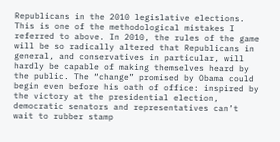Republicans in the 2010 legislative elections. This is one of the methodological mistakes I referred to above. In 2010, the rules of the game will be so radically altered that Republicans in general, and conservatives in particular, will hardly be capable of making themselves heard by the public. The “change” promised by Obama could begin even before his oath of office: inspired by the victory at the presidential election, democratic senators and representatives can’t wait to rubber stamp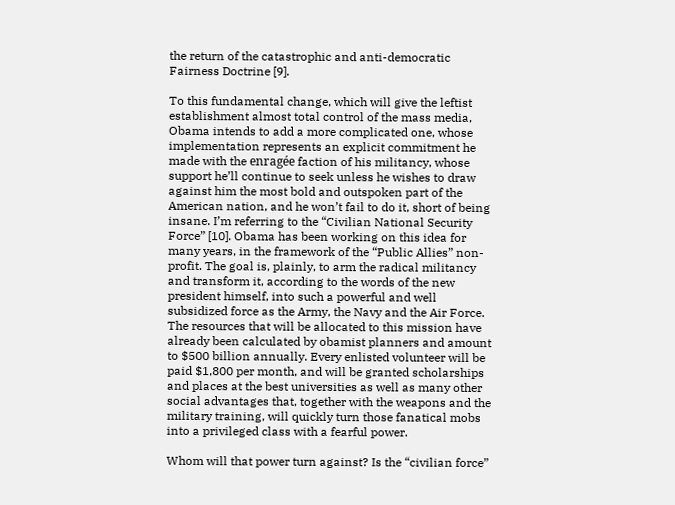the return of the catastrophic and anti-democratic Fairness Doctrine [9].

To this fundamental change, which will give the leftist establishment almost total control of the mass media, Obama intends to add a more complicated one, whose implementation represents an explicit commitment he made with the enragée faction of his militancy, whose support he’ll continue to seek unless he wishes to draw against him the most bold and outspoken part of the American nation, and he won’t fail to do it, short of being insane. I’m referring to the “Civilian National Security Force” [10]. Obama has been working on this idea for many years, in the framework of the “Public Allies” non-profit. The goal is, plainly, to arm the radical militancy and transform it, according to the words of the new president himself, into such a powerful and well subsidized force as the Army, the Navy and the Air Force. The resources that will be allocated to this mission have already been calculated by obamist planners and amount to $500 billion annually. Every enlisted volunteer will be paid $1,800 per month, and will be granted scholarships and places at the best universities as well as many other social advantages that, together with the weapons and the military training, will quickly turn those fanatical mobs into a privileged class with a fearful power.

Whom will that power turn against? Is the “civilian force”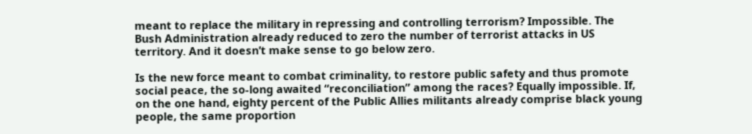meant to replace the military in repressing and controlling terrorism? Impossible. The Bush Administration already reduced to zero the number of terrorist attacks in US territory. And it doesn’t make sense to go below zero.

Is the new force meant to combat criminality, to restore public safety and thus promote social peace, the so-long awaited “reconciliation” among the races? Equally impossible. If, on the one hand, eighty percent of the Public Allies militants already comprise black young people, the same proportion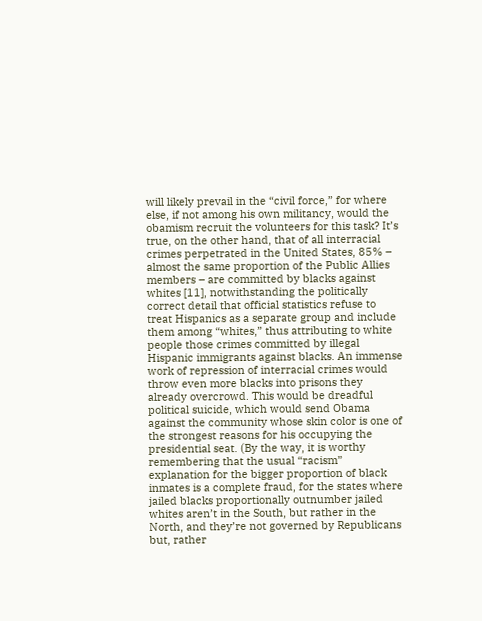will likely prevail in the “civil force,” for where else, if not among his own militancy, would the obamism recruit the volunteers for this task? It’s true, on the other hand, that of all interracial crimes perpetrated in the United States, 85% – almost the same proportion of the Public Allies members – are committed by blacks against whites [11], notwithstanding the politically correct detail that official statistics refuse to treat Hispanics as a separate group and include them among “whites,” thus attributing to white people those crimes committed by illegal Hispanic immigrants against blacks. An immense work of repression of interracial crimes would throw even more blacks into prisons they already overcrowd. This would be dreadful political suicide, which would send Obama against the community whose skin color is one of the strongest reasons for his occupying the presidential seat. (By the way, it is worthy remembering that the usual “racism” explanation for the bigger proportion of black inmates is a complete fraud, for the states where jailed blacks proportionally outnumber jailed whites aren’t in the South, but rather in the North, and they’re not governed by Republicans but, rather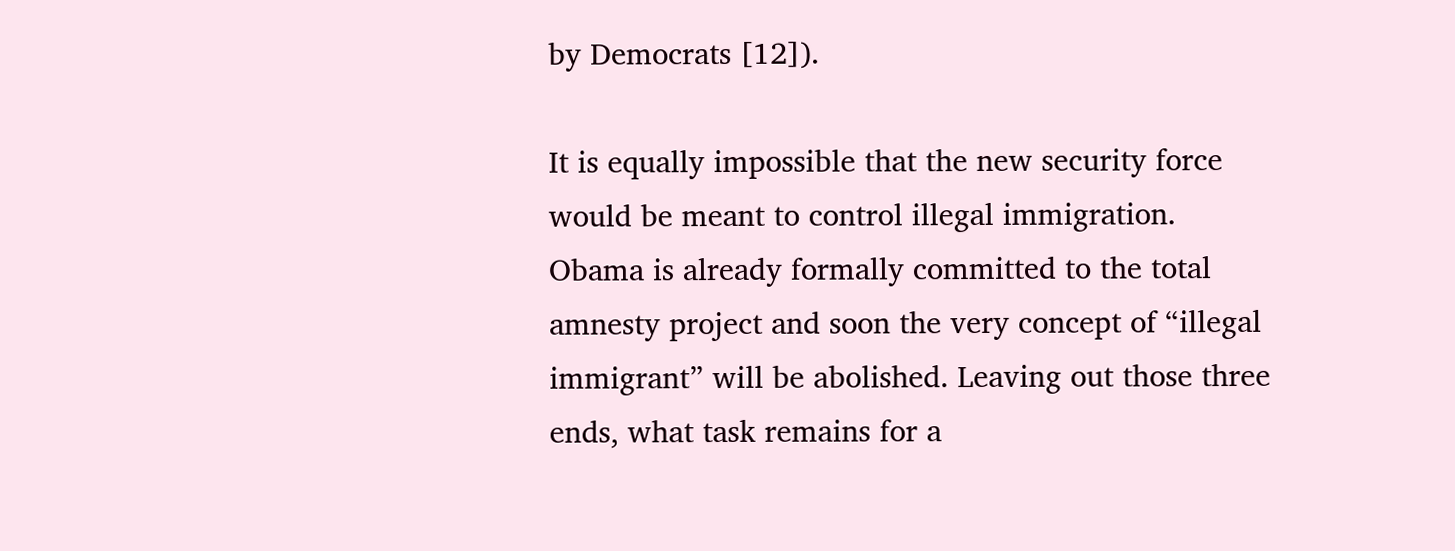by Democrats [12]).

It is equally impossible that the new security force would be meant to control illegal immigration. Obama is already formally committed to the total amnesty project and soon the very concept of “illegal immigrant” will be abolished. Leaving out those three ends, what task remains for a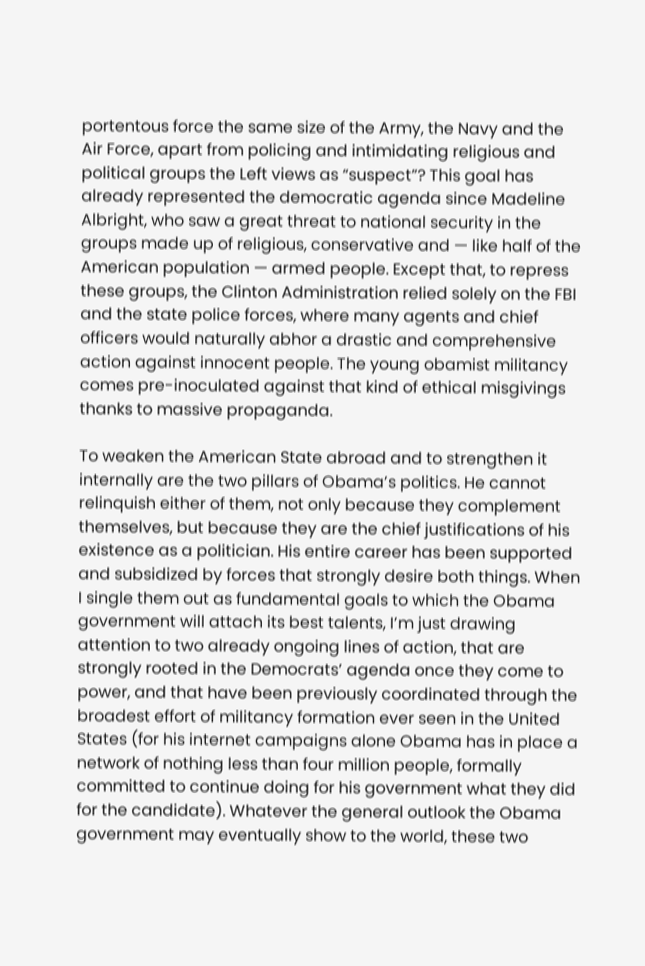portentous force the same size of the Army, the Navy and the Air Force, apart from policing and intimidating religious and political groups the Left views as “suspect”? This goal has already represented the democratic agenda since Madeline Albright, who saw a great threat to national security in the groups made up of religious, conservative and — like half of the American population — armed people. Except that, to repress these groups, the Clinton Administration relied solely on the FBI and the state police forces, where many agents and chief officers would naturally abhor a drastic and comprehensive action against innocent people. The young obamist militancy comes pre-inoculated against that kind of ethical misgivings thanks to massive propaganda.

To weaken the American State abroad and to strengthen it internally are the two pillars of Obama’s politics. He cannot relinquish either of them, not only because they complement themselves, but because they are the chief justifications of his existence as a politician. His entire career has been supported and subsidized by forces that strongly desire both things. When I single them out as fundamental goals to which the Obama government will attach its best talents, I’m just drawing attention to two already ongoing lines of action, that are strongly rooted in the Democrats’ agenda once they come to power, and that have been previously coordinated through the broadest effort of militancy formation ever seen in the United States (for his internet campaigns alone Obama has in place a network of nothing less than four million people, formally committed to continue doing for his government what they did for the candidate). Whatever the general outlook the Obama government may eventually show to the world, these two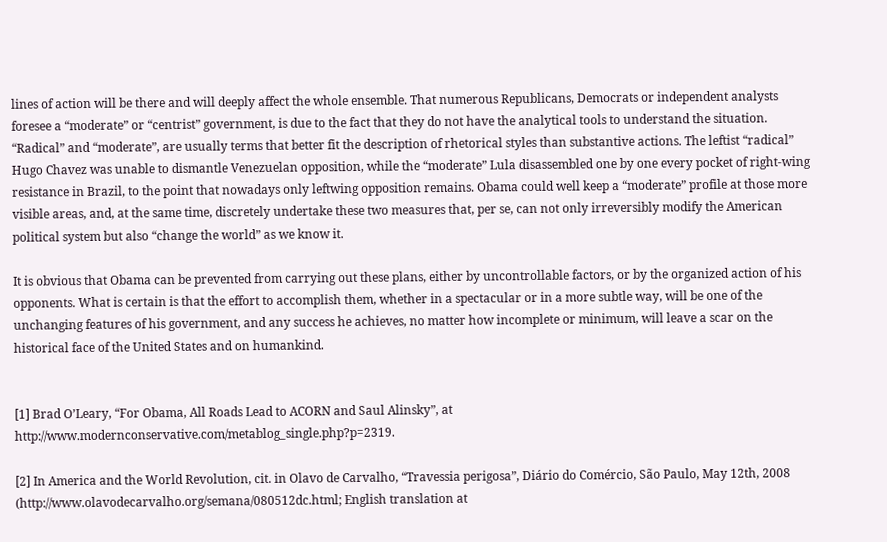lines of action will be there and will deeply affect the whole ensemble. That numerous Republicans, Democrats or independent analysts foresee a “moderate” or “centrist” government, is due to the fact that they do not have the analytical tools to understand the situation. “Radical” and “moderate”, are usually terms that better fit the description of rhetorical styles than substantive actions. The leftist “radical” Hugo Chavez was unable to dismantle Venezuelan opposition, while the “moderate” Lula disassembled one by one every pocket of right-wing resistance in Brazil, to the point that nowadays only leftwing opposition remains. Obama could well keep a “moderate” profile at those more visible areas, and, at the same time, discretely undertake these two measures that, per se, can not only irreversibly modify the American political system but also “change the world” as we know it.

It is obvious that Obama can be prevented from carrying out these plans, either by uncontrollable factors, or by the organized action of his opponents. What is certain is that the effort to accomplish them, whether in a spectacular or in a more subtle way, will be one of the unchanging features of his government, and any success he achieves, no matter how incomplete or minimum, will leave a scar on the historical face of the United States and on humankind.


[1] Brad O’Leary, “For Obama, All Roads Lead to ACORN and Saul Alinsky”, at http://www.modernconservative.com/metablog_single.php?p=2319.

[2] In America and the World Revolution, cit. in Olavo de Carvalho, “Travessia perigosa”, Diário do Comércio, São Paulo, May 12th, 2008 (http://www.olavodecarvalho.org/semana/080512dc.html; English translation at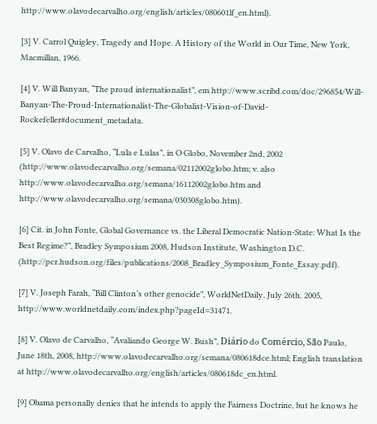http://www.olavodecarvalho.org/english/articles/080601lf_en.html).

[3] V. Carrol Quigley, Tragedy and Hope. A History of the World in Our Time, New York, Macmillan, 1966.

[4] V. Will Banyan, “The proud internationalist”, em http://www.scribd.com/doc/296854/Will-Banyan-The-Proud-Internationalist-The-Globalist-Vision-of-David-Rockefeller#document_metadata.

[5] V. Olavo de Carvalho, “Lula e Lulas”, in O Globo, November 2nd, 2002 (http://www.olavodecarvalho.org/semana/02112002globo.htm; v. also http://www.olavodecarvalho.org/semana/16112002globo.htm and http://www.olavodecarvalho.org/semana/030308globo.htm).

[6] Cit. in John Fonte, Global Governance vs. the Liberal Democratic Nation-State: What Is the Best Regime?”, Bradley Symposium 2008, Hudson Institute, Washington D.C. (http://pcr.hudson.org/files/publications/2008_Bradley_Symposium_Fonte_Essay.pdf).

[7] V. Joseph Farah, “Bill Clinton’s other genocide”, WorldNetDaily, July 26th. 2005, http://www.worldnetdaily.com/index.php?pageId=31471.

[8] V. Olavo de Carvalho, “Avaliando George W. Bush”, Diário do Comércio, São Paulo, June 18th, 2008, http://www.olavodecarvalho.org/semana/080618dce.html; English translation at http://www.olavodecarvalho.org/english/articles/080618dc_en.html.

[9] Obama personally denies that he intends to apply the Fairness Doctrine, but he knows he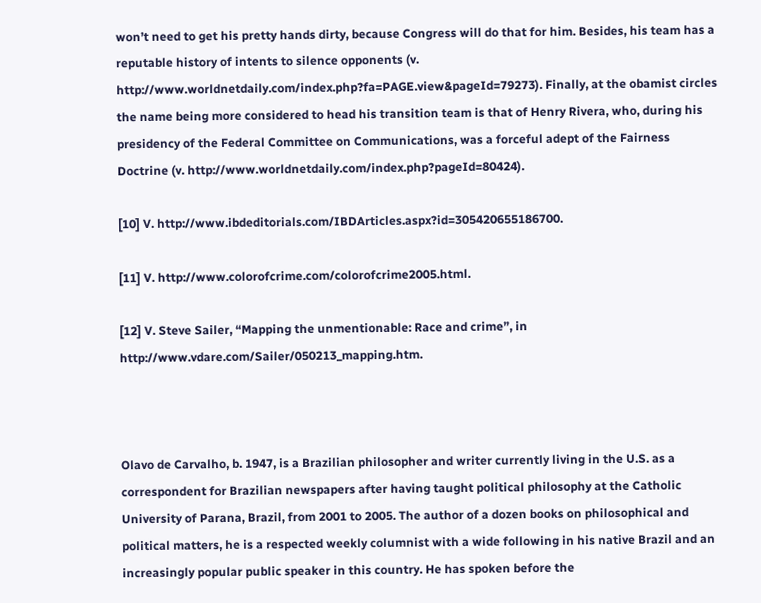won’t need to get his pretty hands dirty, because Congress will do that for him. Besides, his team has a reputable history of intents to silence opponents (v. http://www.worldnetdaily.com/index.php?fa=PAGE.view&pageId=79273). Finally, at the obamist circles the name being more considered to head his transition team is that of Henry Rivera, who, during his presidency of the Federal Committee on Communications, was a forceful adept of the Fairness Doctrine (v. http://www.worldnetdaily.com/index.php?pageId=80424).

[10] V. http://www.ibdeditorials.com/IBDArticles.aspx?id=305420655186700.

[11] V. http://www.colorofcrime.com/colorofcrime2005.html.

[12] V. Steve Sailer, “Mapping the unmentionable: Race and crime”, in http://www.vdare.com/Sailer/050213_mapping.htm.



Olavo de Carvalho, b. 1947, is a Brazilian philosopher and writer currently living in the U.S. as a correspondent for Brazilian newspapers after having taught political philosophy at the Catholic University of Parana, Brazil, from 2001 to 2005. The author of a dozen books on philosophical and political matters, he is a respected weekly columnist with a wide following in his native Brazil and an increasingly popular public speaker in this country. He has spoken before the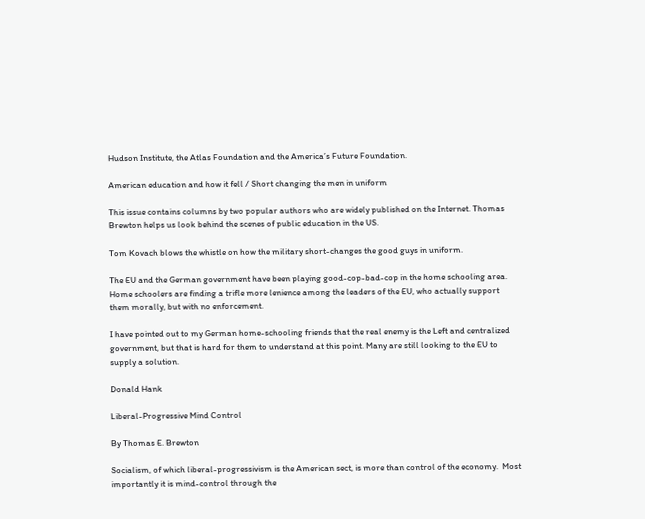Hudson Institute, the Atlas Foundation and the America’s Future Foundation.

American education and how it fell / Short changing the men in uniform

This issue contains columns by two popular authors who are widely published on the Internet. Thomas Brewton helps us look behind the scenes of public education in the US.

Tom Kovach blows the whistle on how the military short-changes the good guys in uniform.

The EU and the German government have been playing good-cop-bad-cop in the home schooling area. Home schoolers are finding a trifle more lenience among the leaders of the EU, who actually support them morally, but with no enforcement.

I have pointed out to my German home-schooling friends that the real enemy is the Left and centralized government, but that is hard for them to understand at this point. Many are still looking to the EU to supply a solution.

Donald Hank

Liberal-Progressive Mind Control

By Thomas E. Brewton

Socialism, of which liberal-progressivism is the American sect, is more than control of the economy.  Most importantly it is mind-control through the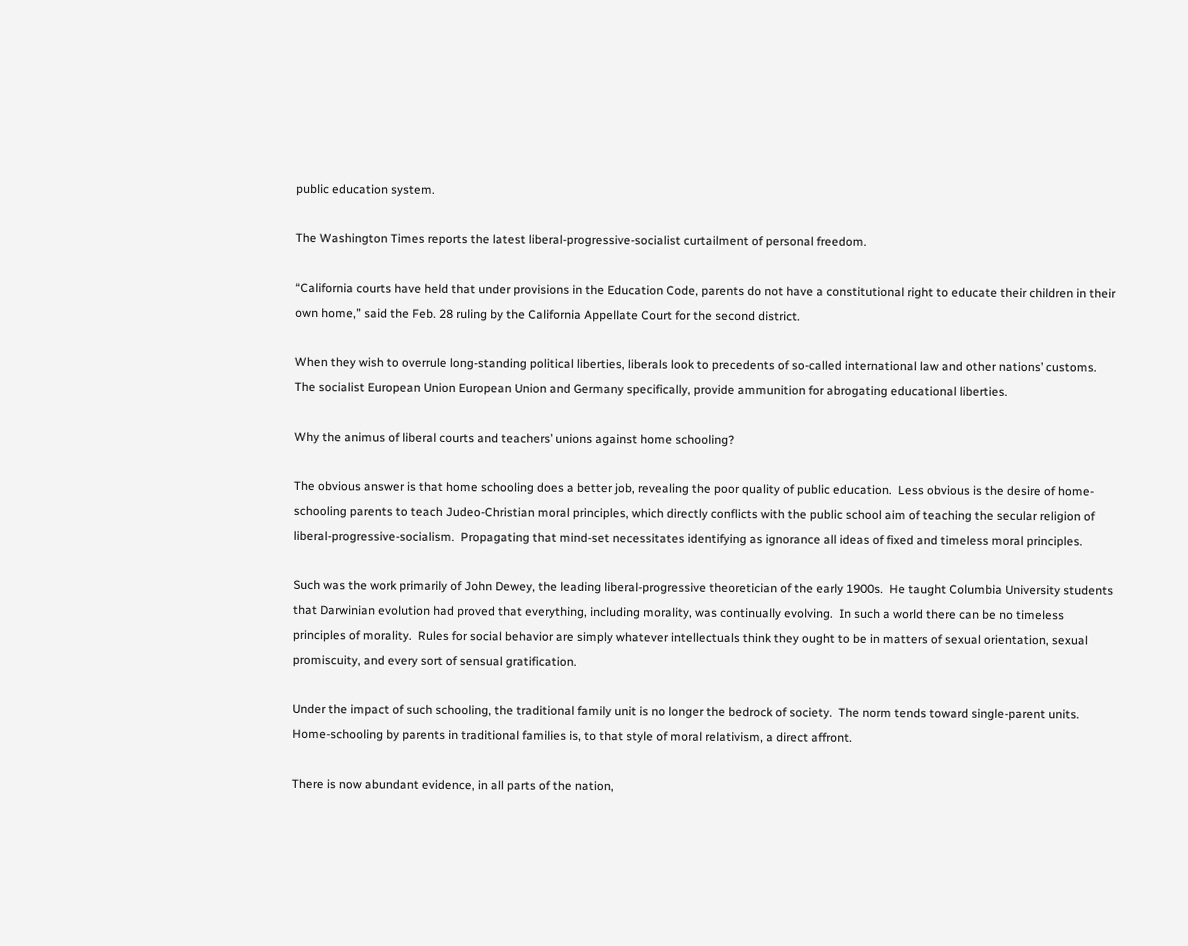public education system.

The Washington Times reports the latest liberal-progressive-socialist curtailment of personal freedom.

“California courts have held that under provisions in the Education Code, parents do not have a constitutional right to educate their children in their own home,” said the Feb. 28 ruling by the California Appellate Court for the second district.

When they wish to overrule long-standing political liberties, liberals look to precedents of so-called international law and other nations’ customs.  The socialist European Union European Union and Germany specifically, provide ammunition for abrogating educational liberties.

Why the animus of liberal courts and teachers’ unions against home schooling?

The obvious answer is that home schooling does a better job, revealing the poor quality of public education.  Less obvious is the desire of home-schooling parents to teach Judeo-Christian moral principles, which directly conflicts with the public school aim of teaching the secular religion of liberal-progressive-socialism.  Propagating that mind-set necessitates identifying as ignorance all ideas of fixed and timeless moral principles.

Such was the work primarily of John Dewey, the leading liberal-progressive theoretician of the early 1900s.  He taught Columbia University students that Darwinian evolution had proved that everything, including morality, was continually evolving.  In such a world there can be no timeless principles of morality.  Rules for social behavior are simply whatever intellectuals think they ought to be in matters of sexual orientation, sexual promiscuity, and every sort of sensual gratification.

Under the impact of such schooling, the traditional family unit is no longer the bedrock of society.  The norm tends toward single-parent units.  Home-schooling by parents in traditional families is, to that style of moral relativism, a direct affront.

There is now abundant evidence, in all parts of the nation,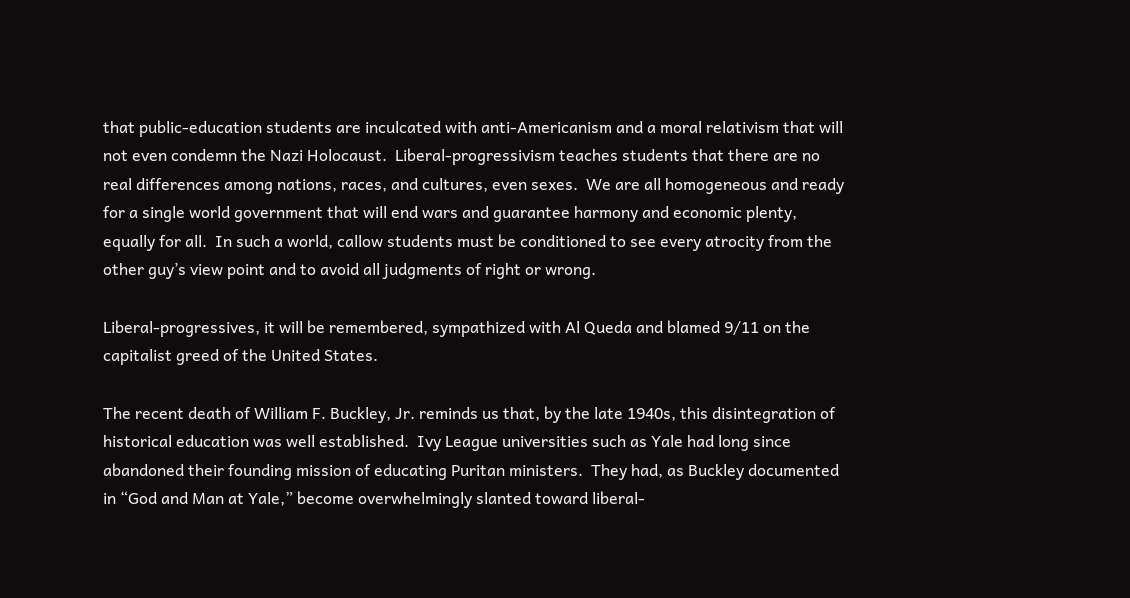that public-education students are inculcated with anti-Americanism and a moral relativism that will not even condemn the Nazi Holocaust.  Liberal-progressivism teaches students that there are no real differences among nations, races, and cultures, even sexes.  We are all homogeneous and ready for a single world government that will end wars and guarantee harmony and economic plenty, equally for all.  In such a world, callow students must be conditioned to see every atrocity from the other guy’s view point and to avoid all judgments of right or wrong.

Liberal-progressives, it will be remembered, sympathized with Al Queda and blamed 9/11 on the capitalist greed of the United States.

The recent death of William F. Buckley, Jr. reminds us that, by the late 1940s, this disintegration of historical education was well established.  Ivy League universities such as Yale had long since abandoned their founding mission of educating Puritan ministers.  They had, as Buckley documented in “God and Man at Yale,” become overwhelmingly slanted toward liberal-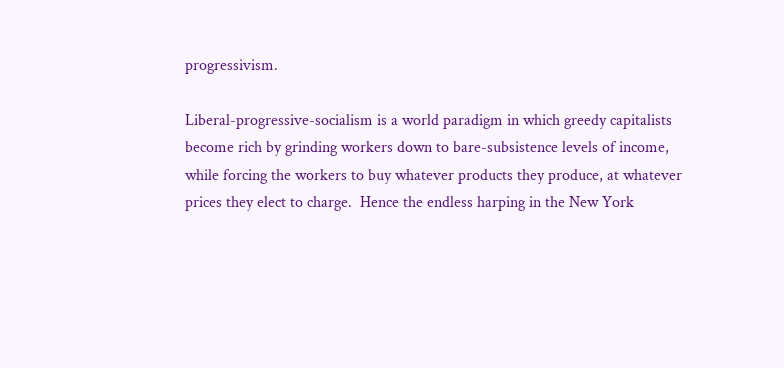progressivism.

Liberal-progressive-socialism is a world paradigm in which greedy capitalists become rich by grinding workers down to bare-subsistence levels of income, while forcing the workers to buy whatever products they produce, at whatever prices they elect to charge.  Hence the endless harping in the New York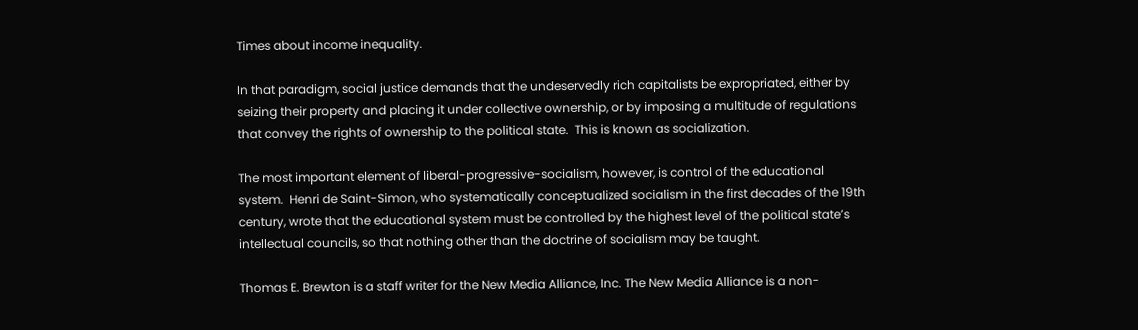Times about income inequality.

In that paradigm, social justice demands that the undeservedly rich capitalists be expropriated, either by seizing their property and placing it under collective ownership, or by imposing a multitude of regulations that convey the rights of ownership to the political state.  This is known as socialization.

The most important element of liberal-progressive-socialism, however, is control of the educational system.  Henri de Saint-Simon, who systematically conceptualized socialism in the first decades of the 19th century, wrote that the educational system must be controlled by the highest level of the political state’s intellectual councils, so that nothing other than the doctrine of socialism may be taught.

Thomas E. Brewton is a staff writer for the New Media Alliance, Inc. The New Media Alliance is a non-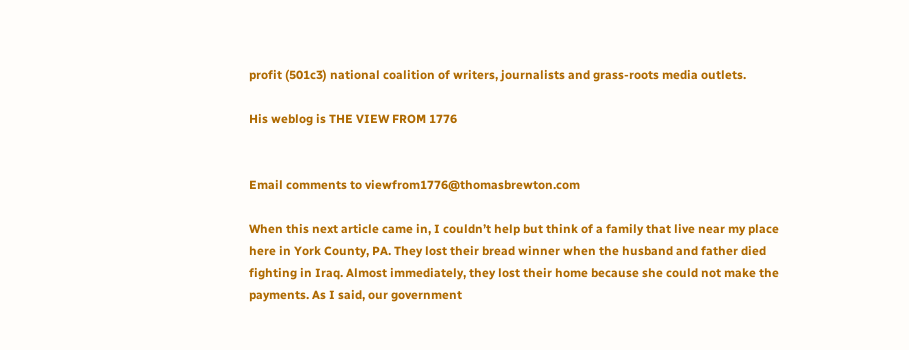profit (501c3) national coalition of writers, journalists and grass-roots media outlets.

His weblog is THE VIEW FROM 1776


Email comments to viewfrom1776@thomasbrewton.com

When this next article came in, I couldn’t help but think of a family that live near my place here in York County, PA. They lost their bread winner when the husband and father died fighting in Iraq. Almost immediately, they lost their home because she could not make the payments. As I said, our government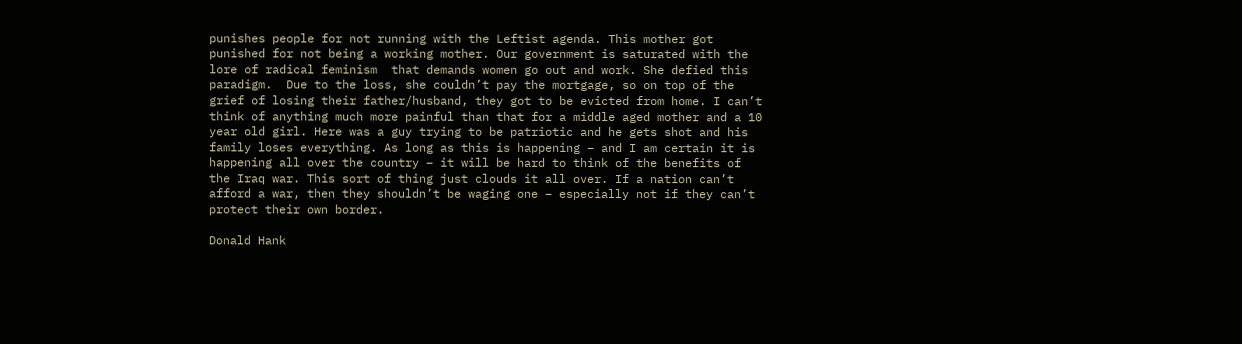punishes people for not running with the Leftist agenda. This mother got punished for not being a working mother. Our government is saturated with the lore of radical feminism  that demands women go out and work. She defied this paradigm.  Due to the loss, she couldn’t pay the mortgage, so on top of the grief of losing their father/husband, they got to be evicted from home. I can’t think of anything much more painful than that for a middle aged mother and a 10 year old girl. Here was a guy trying to be patriotic and he gets shot and his family loses everything. As long as this is happening – and I am certain it is happening all over the country – it will be hard to think of the benefits of the Iraq war. This sort of thing just clouds it all over. If a nation can’t afford a war, then they shouldn’t be waging one – especially not if they can’t protect their own border.

Donald Hank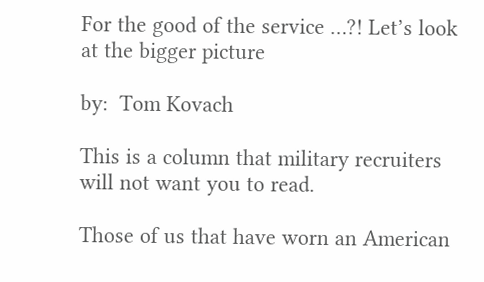For the good of the service …?! Let’s look at the bigger picture

by:  Tom Kovach

This is a column that military recruiters will not want you to read.

Those of us that have worn an American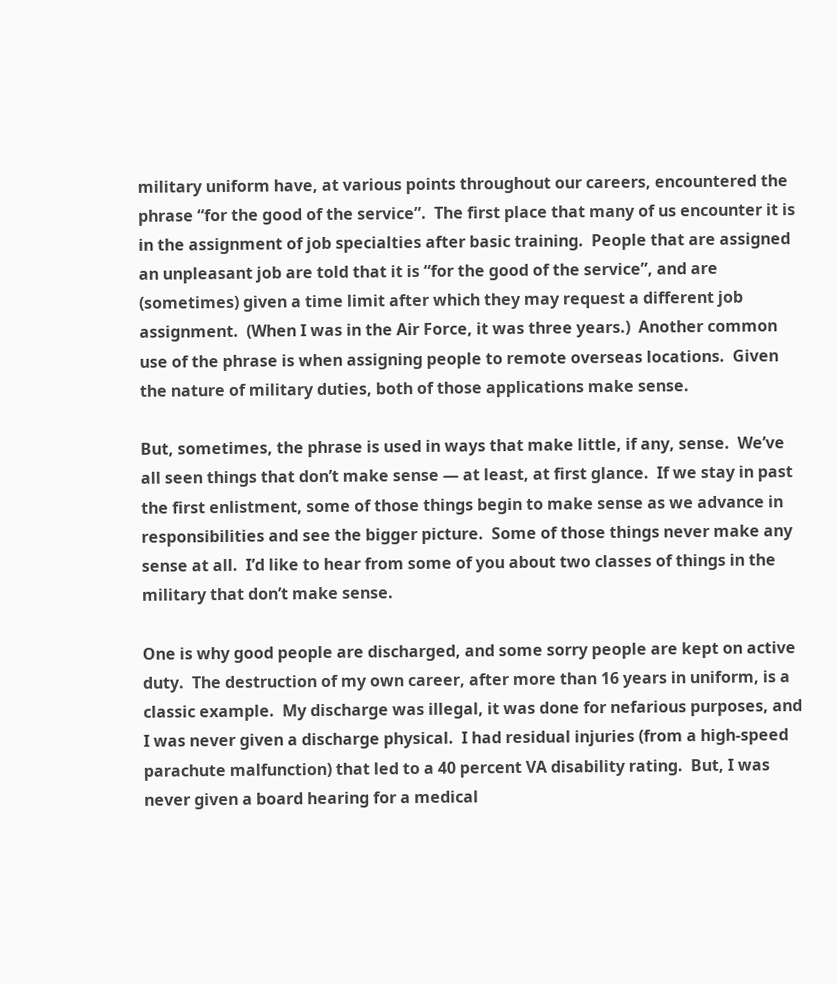military uniform have, at various points throughout our careers, encountered the phrase “for the good of the service”.  The first place that many of us encounter it is in the assignment of job specialties after basic training.  People that are assigned an unpleasant job are told that it is “for the good of the service”, and are (sometimes) given a time limit after which they may request a different job assignment.  (When I was in the Air Force, it was three years.)  Another common use of the phrase is when assigning people to remote overseas locations.  Given the nature of military duties, both of those applications make sense.

But, sometimes, the phrase is used in ways that make little, if any, sense.  We’ve all seen things that don’t make sense — at least, at first glance.  If we stay in past the first enlistment, some of those things begin to make sense as we advance in responsibilities and see the bigger picture.  Some of those things never make any sense at all.  I’d like to hear from some of you about two classes of things in the military that don’t make sense.

One is why good people are discharged, and some sorry people are kept on active duty.  The destruction of my own career, after more than 16 years in uniform, is a classic example.  My discharge was illegal, it was done for nefarious purposes, and I was never given a discharge physical.  I had residual injuries (from a high-speed parachute malfunction) that led to a 40 percent VA disability rating.  But, I was never given a board hearing for a medical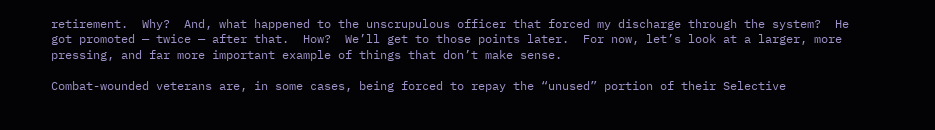retirement.  Why?  And, what happened to the unscrupulous officer that forced my discharge through the system?  He got promoted — twice — after that.  How?  We’ll get to those points later.  For now, let’s look at a larger, more pressing, and far more important example of things that don’t make sense.

Combat-wounded veterans are, in some cases, being forced to repay the “unused” portion of their Selective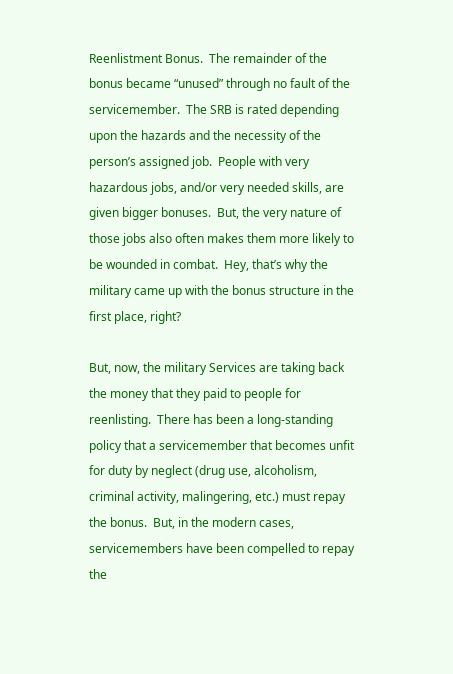Reenlistment Bonus.  The remainder of the bonus became “unused” through no fault of the servicemember.  The SRB is rated depending upon the hazards and the necessity of the person’s assigned job.  People with very hazardous jobs, and/or very needed skills, are given bigger bonuses.  But, the very nature of those jobs also often makes them more likely to be wounded in combat.  Hey, that’s why the military came up with the bonus structure in the first place, right?

But, now, the military Services are taking back the money that they paid to people for reenlisting.  There has been a long-standing policy that a servicemember that becomes unfit for duty by neglect (drug use, alcoholism, criminal activity, malingering, etc.) must repay the bonus.  But, in the modern cases, servicemembers have been compelled to repay the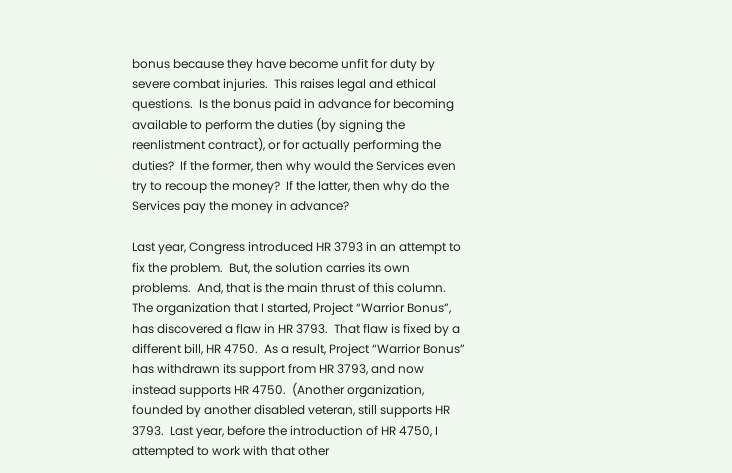bonus because they have become unfit for duty by severe combat injuries.  This raises legal and ethical questions.  Is the bonus paid in advance for becoming available to perform the duties (by signing the reenlistment contract), or for actually performing the duties?  If the former, then why would the Services even try to recoup the money?  If the latter, then why do the Services pay the money in advance?

Last year, Congress introduced HR 3793 in an attempt to fix the problem.  But, the solution carries its own problems.  And, that is the main thrust of this column.  The organization that I started, Project “Warrior Bonus”, has discovered a flaw in HR 3793.  That flaw is fixed by a different bill, HR 4750.  As a result, Project “Warrior Bonus” has withdrawn its support from HR 3793, and now instead supports HR 4750.  (Another organization, founded by another disabled veteran, still supports HR 3793.  Last year, before the introduction of HR 4750, I attempted to work with that other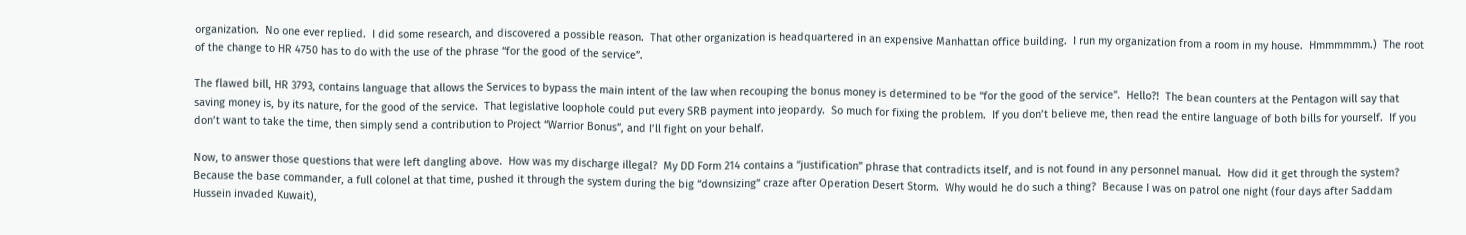organization.  No one ever replied.  I did some research, and discovered a possible reason.  That other organization is headquartered in an expensive Manhattan office building.  I run my organization from a room in my house.  Hmmmmmm.)  The root of the change to HR 4750 has to do with the use of the phrase “for the good of the service”.

The flawed bill, HR 3793, contains language that allows the Services to bypass the main intent of the law when recouping the bonus money is determined to be “for the good of the service”.  Hello?!  The bean counters at the Pentagon will say that saving money is, by its nature, for the good of the service.  That legislative loophole could put every SRB payment into jeopardy.  So much for fixing the problem.  If you don’t believe me, then read the entire language of both bills for yourself.  If you don’t want to take the time, then simply send a contribution to Project “Warrior Bonus”, and I’ll fight on your behalf.

Now, to answer those questions that were left dangling above.  How was my discharge illegal?  My DD Form 214 contains a “justification” phrase that contradicts itself, and is not found in any personnel manual.  How did it get through the system?  Because the base commander, a full colonel at that time, pushed it through the system during the big “downsizing” craze after Operation Desert Storm.  Why would he do such a thing?  Because I was on patrol one night (four days after Saddam Hussein invaded Kuwait),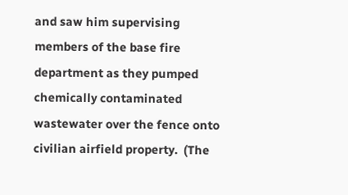and saw him supervising members of the base fire department as they pumped chemically contaminated wastewater over the fence onto civilian airfield property.  (The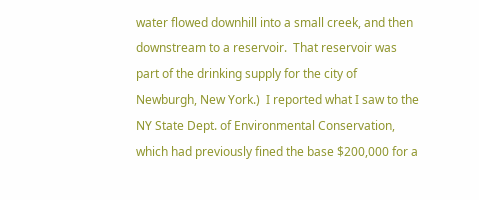water flowed downhill into a small creek, and then downstream to a reservoir.  That reservoir was part of the drinking supply for the city of Newburgh, New York.)  I reported what I saw to the NY State Dept. of Environmental Conservation, which had previously fined the base $200,000 for a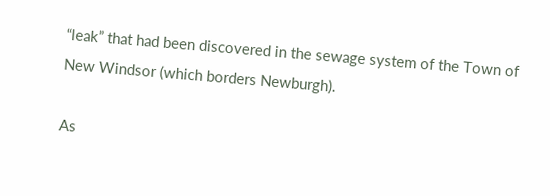“leak” that had been discovered in the sewage system of the Town of New Windsor (which borders Newburgh).

As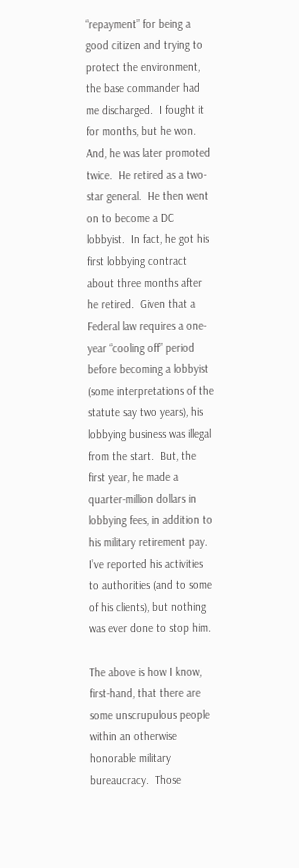“repayment” for being a good citizen and trying to protect the environment, the base commander had me discharged.  I fought it for months, but he won.  And, he was later promoted twice.  He retired as a two-star general.  He then went on to become a DC lobbyist.  In fact, he got his first lobbying contract about three months after he retired.  Given that a Federal law requires a one-year “cooling off” period before becoming a lobbyist (some interpretations of the statute say two years), his lobbying business was illegal from the start.  But, the first year, he made a quarter-million dollars in lobbying fees, in addition to his military retirement pay.  I’ve reported his activities to authorities (and to some of his clients), but nothing was ever done to stop him.

The above is how I know, first-hand, that there are some unscrupulous people within an otherwise honorable military bureaucracy.  Those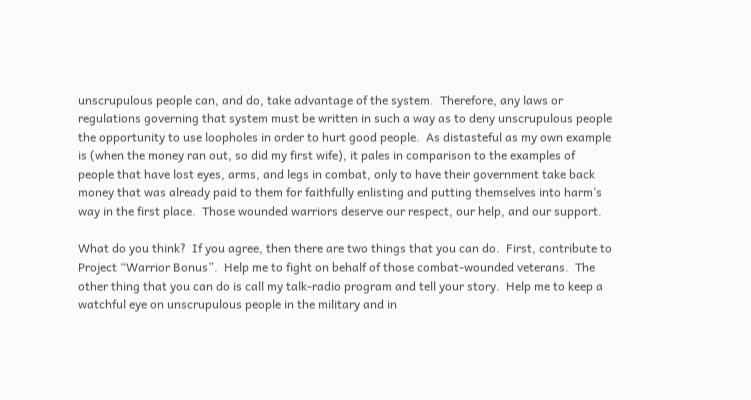unscrupulous people can, and do, take advantage of the system.  Therefore, any laws or regulations governing that system must be written in such a way as to deny unscrupulous people the opportunity to use loopholes in order to hurt good people.  As distasteful as my own example is (when the money ran out, so did my first wife), it pales in comparison to the examples of people that have lost eyes, arms, and legs in combat, only to have their government take back money that was already paid to them for faithfully enlisting and putting themselves into harm’s way in the first place.  Those wounded warriors deserve our respect, our help, and our support.

What do you think?  If you agree, then there are two things that you can do.  First, contribute to Project “Warrior Bonus”.  Help me to fight on behalf of those combat-wounded veterans.  The other thing that you can do is call my talk-radio program and tell your story.  Help me to keep a watchful eye on unscrupulous people in the military and in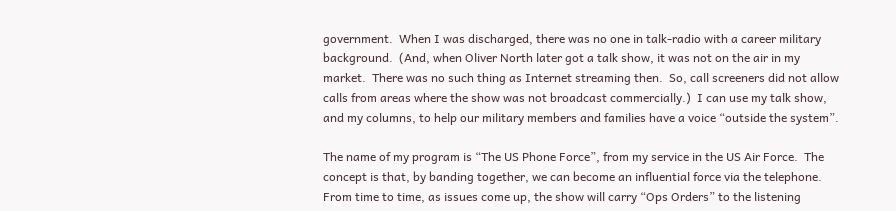government.  When I was discharged, there was no one in talk-radio with a career military background.  (And, when Oliver North later got a talk show, it was not on the air in my market.  There was no such thing as Internet streaming then.  So, call screeners did not allow calls from areas where the show was not broadcast commercially.)  I can use my talk show, and my columns, to help our military members and families have a voice “outside the system”.

The name of my program is “The US Phone Force”, from my service in the US Air Force.  The concept is that, by banding together, we can become an influential force via the telephone.  From time to time, as issues come up, the show will carry “Ops Orders” to the listening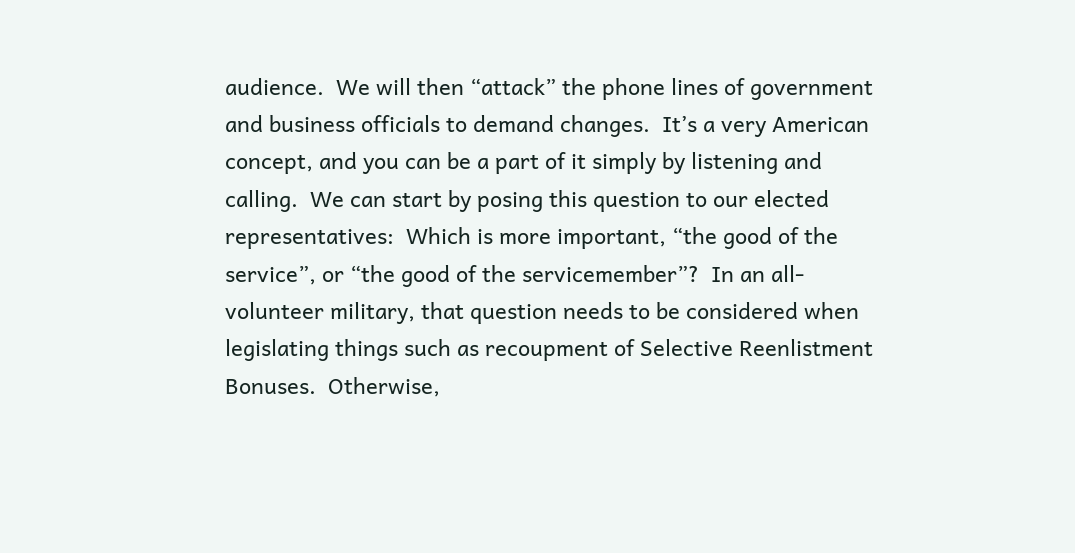audience.  We will then “attack” the phone lines of government and business officials to demand changes.  It’s a very American concept, and you can be a part of it simply by listening and calling.  We can start by posing this question to our elected representatives:  Which is more important, “the good of the service”, or “the good of the servicemember”?  In an all-volunteer military, that question needs to be considered when legislating things such as recoupment of Selective Reenlistment Bonuses.  Otherwise,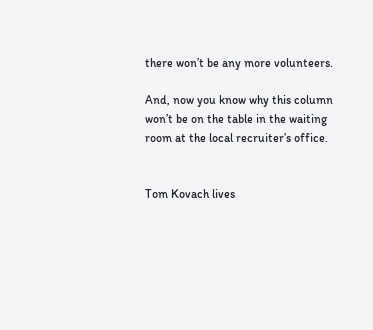there won’t be any more volunteers.

And, now you know why this column won’t be on the table in the waiting room at the local recruiter’s office.


Tom Kovach lives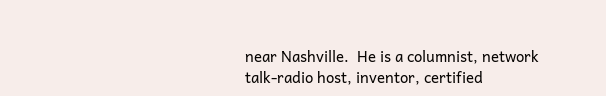near Nashville.  He is a columnist, network talk-radio host, inventor, certified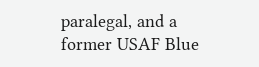paralegal, and a former USAF Blue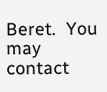Beret.  You may contact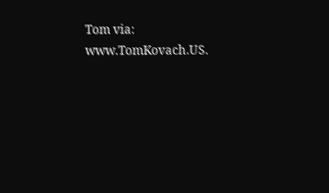Tom via:  www.TomKovach.US.